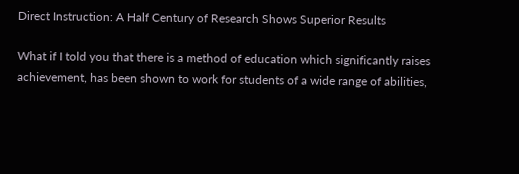Direct Instruction: A Half Century of Research Shows Superior Results

What if I told you that there is a method of education which significantly raises achievement, has been shown to work for students of a wide range of abilities,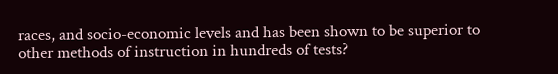races, and socio-economic levels and has been shown to be superior to other methods of instruction in hundreds of tests?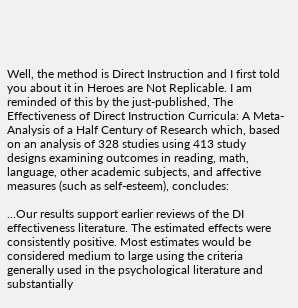Well, the method is Direct Instruction and I first told you about it in Heroes are Not Replicable. I am reminded of this by the just-published, The Effectiveness of Direct Instruction Curricula: A Meta-Analysis of a Half Century of Research which, based on an analysis of 328 studies using 413 study designs examining outcomes in reading, math, language, other academic subjects, and affective measures (such as self-esteem), concludes:

…Our results support earlier reviews of the DI effectiveness literature. The estimated effects were consistently positive. Most estimates would be considered medium to large using the criteria generally used in the psychological literature and substantially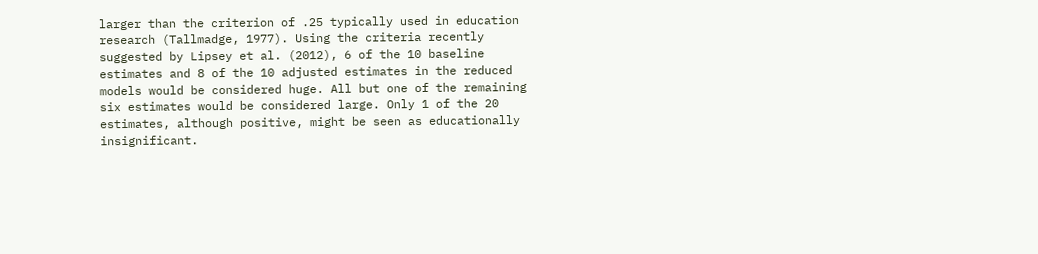larger than the criterion of .25 typically used in education research (Tallmadge, 1977). Using the criteria recently suggested by Lipsey et al. (2012), 6 of the 10 baseline estimates and 8 of the 10 adjusted estimates in the reduced models would be considered huge. All but one of the remaining six estimates would be considered large. Only 1 of the 20 estimates, although positive, might be seen as educationally insignificant.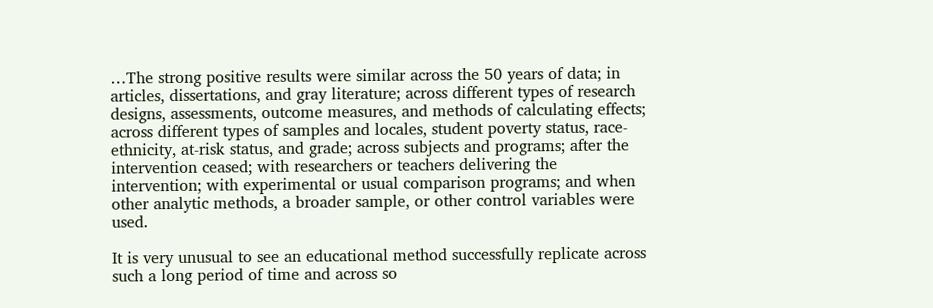…The strong positive results were similar across the 50 years of data; in articles, dissertations, and gray literature; across different types of research designs, assessments, outcome measures, and methods of calculating effects; across different types of samples and locales, student poverty status, race-ethnicity, at-risk status, and grade; across subjects and programs; after the intervention ceased; with researchers or teachers delivering the intervention; with experimental or usual comparison programs; and when other analytic methods, a broader sample, or other control variables were used.

It is very unusual to see an educational method successfully replicate across such a long period of time and across so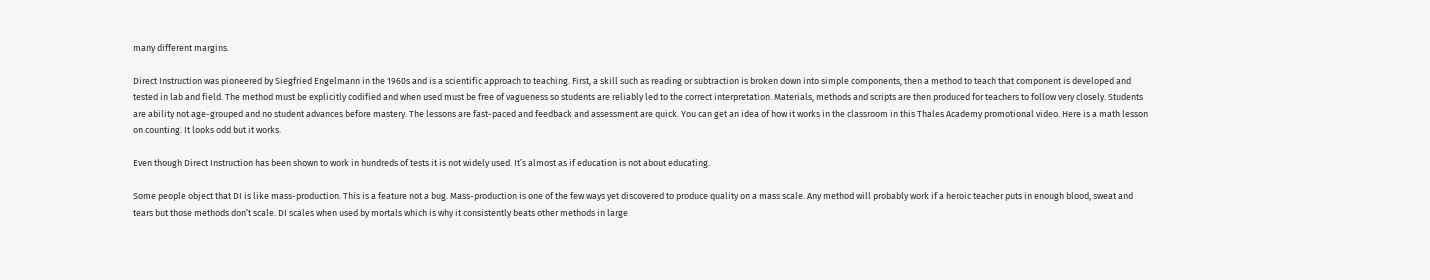many different margins.

Direct Instruction was pioneered by Siegfried Engelmann in the 1960s and is a scientific approach to teaching. First, a skill such as reading or subtraction is broken down into simple components, then a method to teach that component is developed and tested in lab and field. The method must be explicitly codified and when used must be free of vagueness so students are reliably led to the correct interpretation. Materials, methods and scripts are then produced for teachers to follow very closely. Students are ability not age-grouped and no student advances before mastery. The lessons are fast-paced and feedback and assessment are quick. You can get an idea of how it works in the classroom in this Thales Academy promotional video. Here is a math lesson on counting. It looks odd but it works.

Even though Direct Instruction has been shown to work in hundreds of tests it is not widely used. It’s almost as if education is not about educating.

Some people object that DI is like mass-production. This is a feature not a bug. Mass-production is one of the few ways yet discovered to produce quality on a mass scale. Any method will probably work if a heroic teacher puts in enough blood, sweat and tears but those methods don’t scale. DI scales when used by mortals which is why it consistently beats other methods in large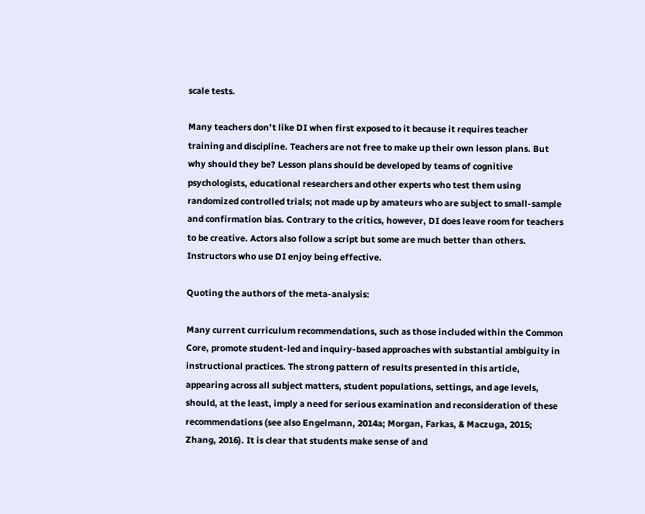scale tests.

Many teachers don’t like DI when first exposed to it because it requires teacher training and discipline. Teachers are not free to make up their own lesson plans. But why should they be? Lesson plans should be developed by teams of cognitive psychologists, educational researchers and other experts who test them using randomized controlled trials; not made up by amateurs who are subject to small-sample and confirmation bias. Contrary to the critics, however, DI does leave room for teachers to be creative. Actors also follow a script but some are much better than others. Instructors who use DI enjoy being effective.

Quoting the authors of the meta-analysis:

Many current curriculum recommendations, such as those included within the Common Core, promote student-led and inquiry-based approaches with substantial ambiguity in instructional practices. The strong pattern of results presented in this article, appearing across all subject matters, student populations, settings, and age levels, should, at the least, imply a need for serious examination and reconsideration of these recommendations (see also Engelmann, 2014a; Morgan, Farkas, & Maczuga, 2015; Zhang, 2016). It is clear that students make sense of and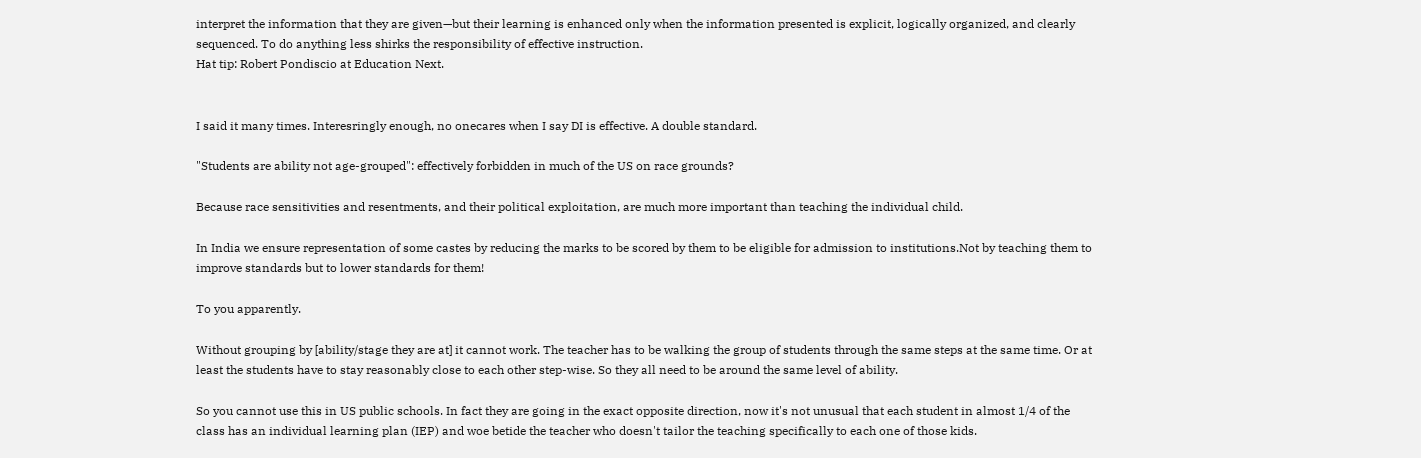interpret the information that they are given—but their learning is enhanced only when the information presented is explicit, logically organized, and clearly sequenced. To do anything less shirks the responsibility of effective instruction.
Hat tip: Robert Pondiscio at Education Next.


I said it many times. Interesringly enough, no onecares when I say DI is effective. A double standard.

"Students are ability not age-grouped": effectively forbidden in much of the US on race grounds?

Because race sensitivities and resentments, and their political exploitation, are much more important than teaching the individual child.

In India we ensure representation of some castes by reducing the marks to be scored by them to be eligible for admission to institutions.Not by teaching them to improve standards but to lower standards for them!

To you apparently.

Without grouping by [ability/stage they are at] it cannot work. The teacher has to be walking the group of students through the same steps at the same time. Or at least the students have to stay reasonably close to each other step-wise. So they all need to be around the same level of ability.

So you cannot use this in US public schools. In fact they are going in the exact opposite direction, now it's not unusual that each student in almost 1/4 of the class has an individual learning plan (IEP) and woe betide the teacher who doesn't tailor the teaching specifically to each one of those kids.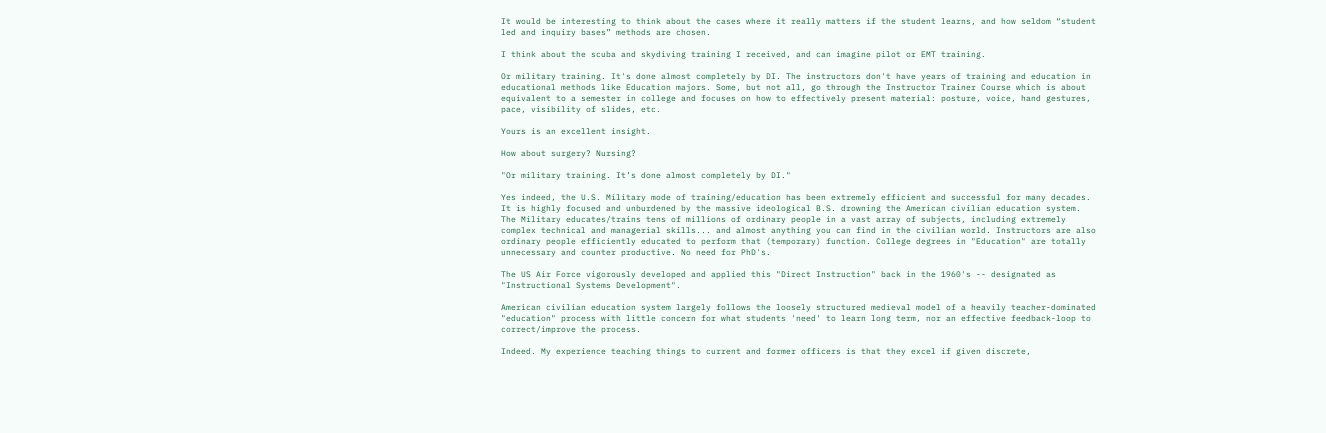It would be interesting to think about the cases where it really matters if the student learns, and how seldom “student led and inquiry bases” methods are chosen.

I think about the scuba and skydiving training I received, and can imagine pilot or EMT training.

Or military training. It's done almost completely by DI. The instructors don't have years of training and education in educational methods like Education majors. Some, but not all, go through the Instructor Trainer Course which is about equivalent to a semester in college and focuses on how to effectively present material: posture, voice, hand gestures, pace, visibility of slides, etc.

Yours is an excellent insight.

How about surgery? Nursing?

"Or military training. It’s done almost completely by DI."

Yes indeed, the U.S. Military mode of training/education has been extremely efficient and successful for many decades. It is highly focused and unburdened by the massive ideological B.S. drowning the American civilian education system. The Military educates/trains tens of millions of ordinary people in a vast array of subjects, including extremely complex technical and managerial skills... and almost anything you can find in the civilian world. Instructors are also ordinary people efficiently educated to perform that (temporary) function. College degrees in "Education" are totally unnecessary and counter productive. No need for PhD's.

The US Air Force vigorously developed and applied this "Direct Instruction" back in the 1960's -- designated as "Instructional Systems Development".

American civilian education system largely follows the loosely structured medieval model of a heavily teacher-dominated "education" process with little concern for what students 'need' to learn long term, nor an effective feedback-loop to correct/improve the process.

Indeed. My experience teaching things to current and former officers is that they excel if given discrete,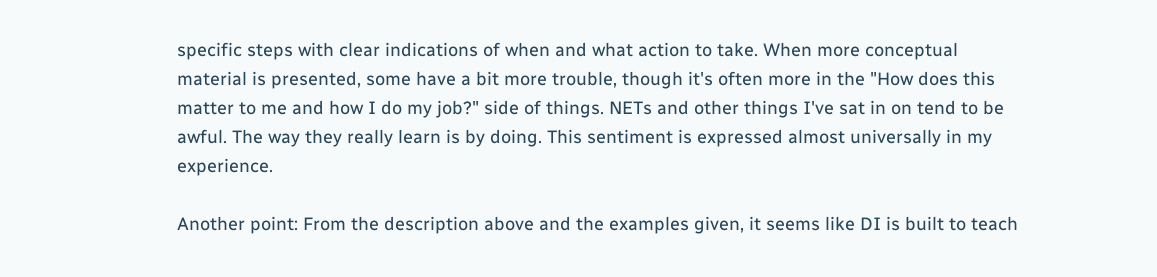specific steps with clear indications of when and what action to take. When more conceptual material is presented, some have a bit more trouble, though it's often more in the "How does this matter to me and how I do my job?" side of things. NETs and other things I've sat in on tend to be awful. The way they really learn is by doing. This sentiment is expressed almost universally in my experience.

Another point: From the description above and the examples given, it seems like DI is built to teach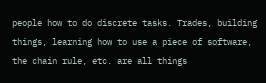people how to do discrete tasks. Trades, building things, learning how to use a piece of software, the chain rule, etc. are all things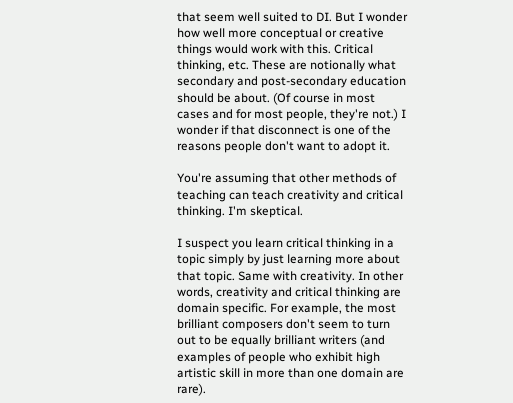that seem well suited to DI. But I wonder how well more conceptual or creative things would work with this. Critical thinking, etc. These are notionally what secondary and post-secondary education should be about. (Of course in most cases and for most people, they're not.) I wonder if that disconnect is one of the reasons people don't want to adopt it.

You're assuming that other methods of teaching can teach creativity and critical thinking. I'm skeptical.

I suspect you learn critical thinking in a topic simply by just learning more about that topic. Same with creativity. In other words, creativity and critical thinking are domain specific. For example, the most brilliant composers don't seem to turn out to be equally brilliant writers (and examples of people who exhibit high artistic skill in more than one domain are rare).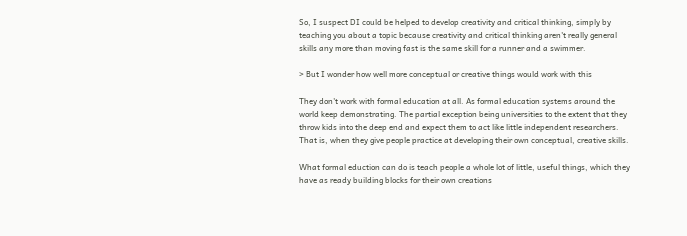So, I suspect DI could be helped to develop creativity and critical thinking, simply by teaching you about a topic because creativity and critical thinking aren't really general skills any more than moving fast is the same skill for a runner and a swimmer.

> But I wonder how well more conceptual or creative things would work with this

They don't work with formal education at all. As formal education systems around the world keep demonstrating. The partial exception being universities to the extent that they throw kids into the deep end and expect them to act like little independent researchers. That is, when they give people practice at developing their own conceptual, creative skills.

What formal eduction can do is teach people a whole lot of little, useful things, which they have as ready building blocks for their own creations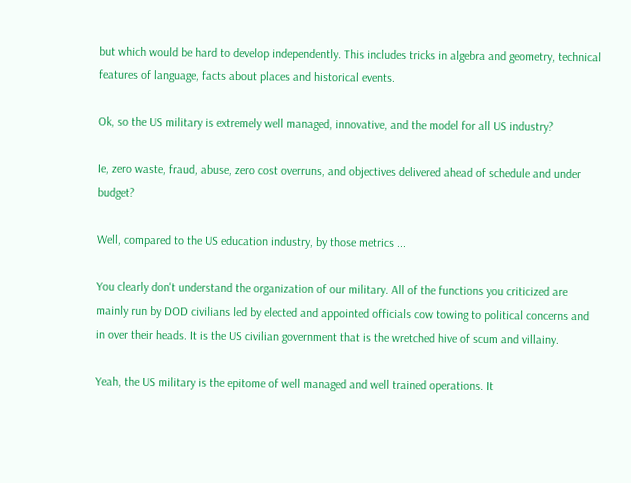but which would be hard to develop independently. This includes tricks in algebra and geometry, technical features of language, facts about places and historical events.

Ok, so the US military is extremely well managed, innovative, and the model for all US industry?

Ie, zero waste, fraud, abuse, zero cost overruns, and objectives delivered ahead of schedule and under budget?

Well, compared to the US education industry, by those metrics ...

You clearly don't understand the organization of our military. All of the functions you criticized are mainly run by DOD civilians led by elected and appointed officials cow towing to political concerns and in over their heads. It is the US civilian government that is the wretched hive of scum and villainy.

Yeah, the US military is the epitome of well managed and well trained operations. It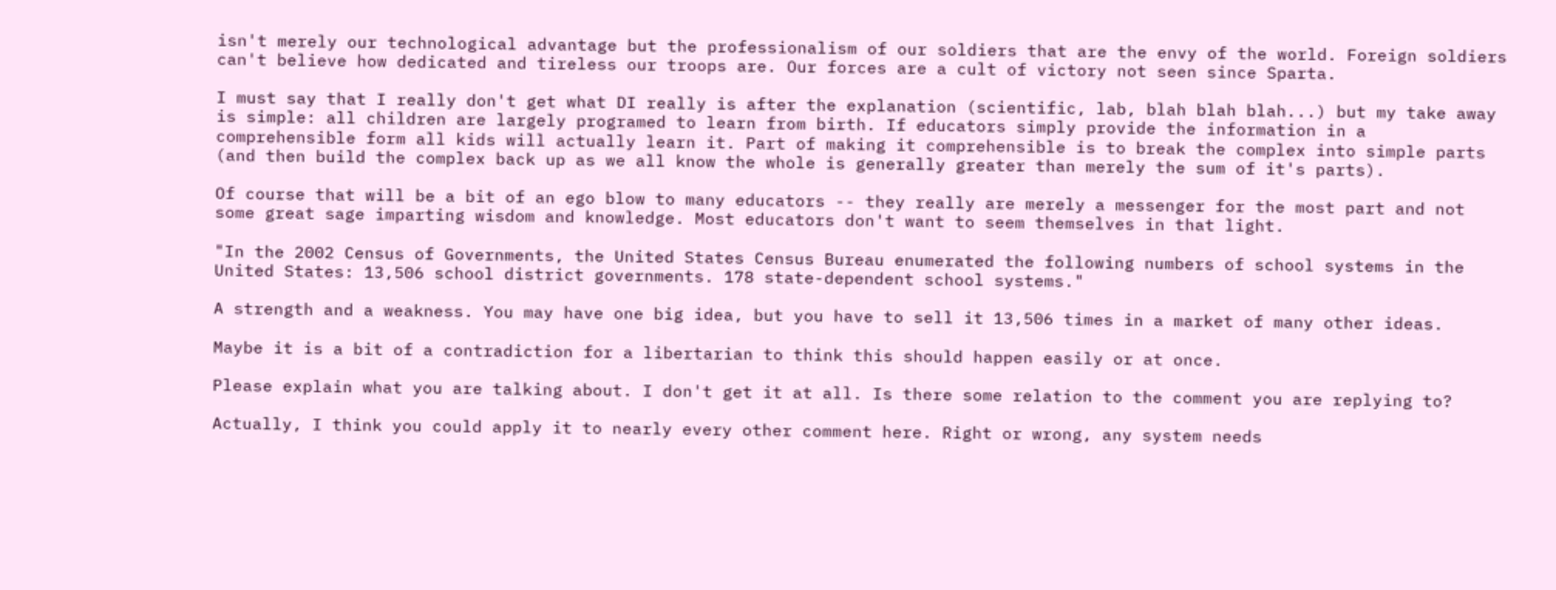isn't merely our technological advantage but the professionalism of our soldiers that are the envy of the world. Foreign soldiers can't believe how dedicated and tireless our troops are. Our forces are a cult of victory not seen since Sparta.

I must say that I really don't get what DI really is after the explanation (scientific, lab, blah blah blah...) but my take away is simple: all children are largely programed to learn from birth. If educators simply provide the information in a comprehensible form all kids will actually learn it. Part of making it comprehensible is to break the complex into simple parts (and then build the complex back up as we all know the whole is generally greater than merely the sum of it's parts).

Of course that will be a bit of an ego blow to many educators -- they really are merely a messenger for the most part and not some great sage imparting wisdom and knowledge. Most educators don't want to seem themselves in that light.

"In the 2002 Census of Governments, the United States Census Bureau enumerated the following numbers of school systems in the United States: 13,506 school district governments. 178 state-dependent school systems."

A strength and a weakness. You may have one big idea, but you have to sell it 13,506 times in a market of many other ideas.

Maybe it is a bit of a contradiction for a libertarian to think this should happen easily or at once.

Please explain what you are talking about. I don't get it at all. Is there some relation to the comment you are replying to?

Actually, I think you could apply it to nearly every other comment here. Right or wrong, any system needs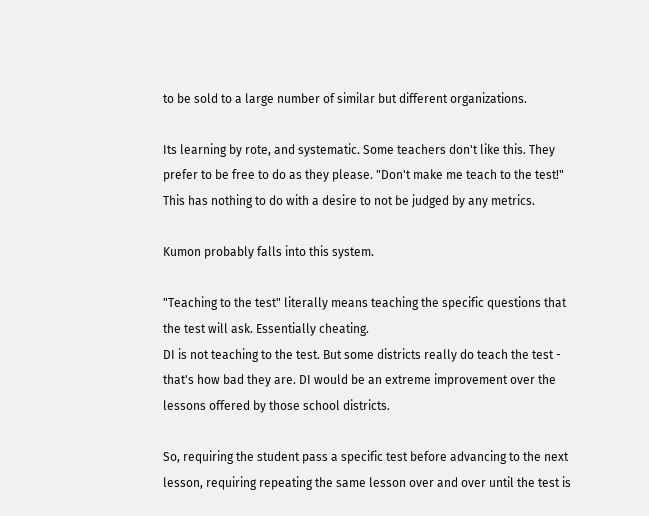to be sold to a large number of similar but different organizations.

Its learning by rote, and systematic. Some teachers don't like this. They prefer to be free to do as they please. "Don't make me teach to the test!" This has nothing to do with a desire to not be judged by any metrics.

Kumon probably falls into this system.

"Teaching to the test" literally means teaching the specific questions that the test will ask. Essentially cheating.
DI is not teaching to the test. But some districts really do teach the test - that's how bad they are. DI would be an extreme improvement over the lessons offered by those school districts.

So, requiring the student pass a specific test before advancing to the next lesson, requiring repeating the same lesson over and over until the test is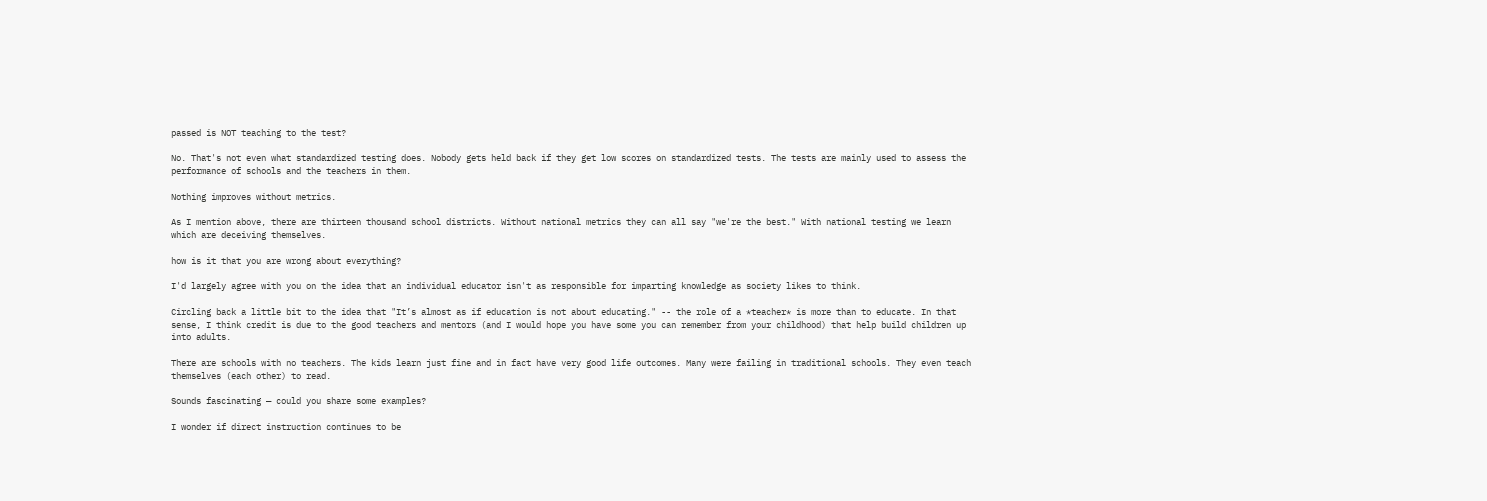passed is NOT teaching to the test?

No. That's not even what standardized testing does. Nobody gets held back if they get low scores on standardized tests. The tests are mainly used to assess the performance of schools and the teachers in them.

Nothing improves without metrics.

As I mention above, there are thirteen thousand school districts. Without national metrics they can all say "we're the best." With national testing we learn which are deceiving themselves.

how is it that you are wrong about everything?

I'd largely agree with you on the idea that an individual educator isn't as responsible for imparting knowledge as society likes to think.

Circling back a little bit to the idea that "It’s almost as if education is not about educating." -- the role of a *teacher* is more than to educate. In that sense, I think credit is due to the good teachers and mentors (and I would hope you have some you can remember from your childhood) that help build children up into adults.

There are schools with no teachers. The kids learn just fine and in fact have very good life outcomes. Many were failing in traditional schools. They even teach themselves (each other) to read.

Sounds fascinating — could you share some examples?

I wonder if direct instruction continues to be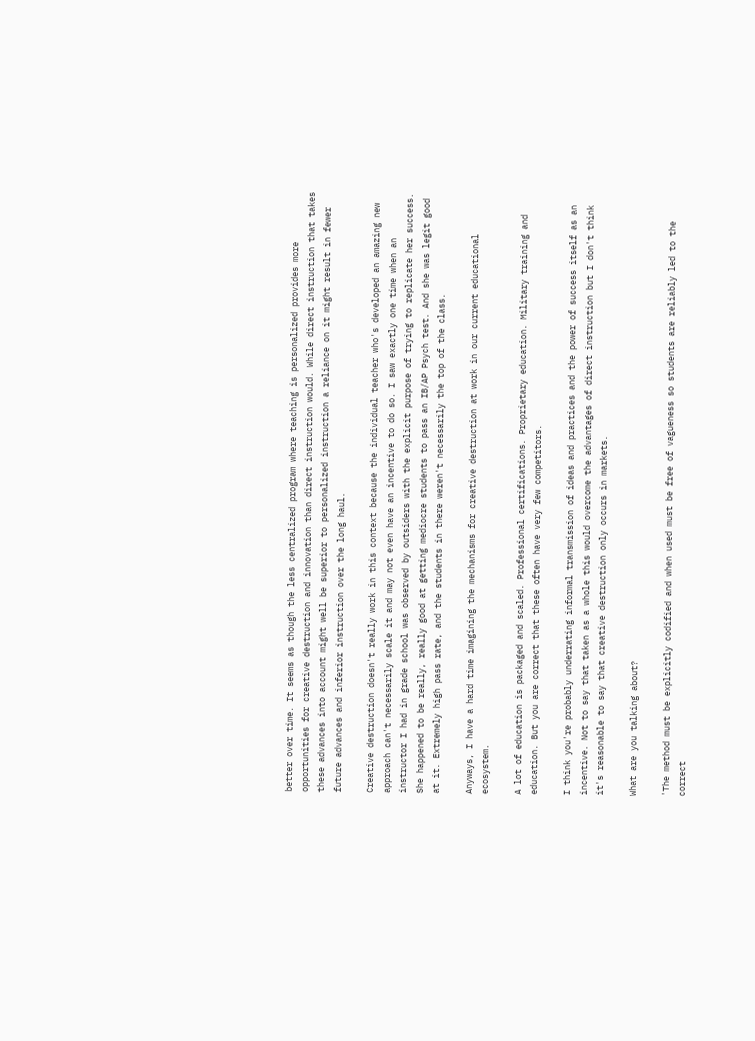better over time. It seems as though the less centralized program where teaching is personalized provides more opportunities for creative destruction and innovation than direct instruction would. While direct instruction that takes these advances into account might well be superior to personalized instruction a reliance on it might result in fewer future advances and inferior instruction over the long haul.

Creative destruction doesn't really work in this context because the individual teacher who's developed an amazing new approach can't necessarily scale it and may not even have an incentive to do so. I saw exactly one time when an instructor I had in grade school was observed by outsiders with the explicit purpose of trying to replicate her success. She happened to be really, really good at getting mediocre students to pass an IB/AP Psych test. And she was legit good at it. Extremely high pass rate, and the students in there weren't necessarily the top of the class.

Anyways, I have a hard time imagining the mechanisms for creative destruction at work in our current educational ecosystem.

A lot of education is packaged and scaled. Professional certifications. Proprietary education. Military training and education. But you are correct that these often have very few competitors.

I think you're probably underrating informal transmission of ideas and practices and the power of success itself as an incentive. Not to say that taken as a whole this would overcome the advantages of direct instruction but I don't think it's reasonable to say that creative destruction only occurs in markets.

What are you talking about?

'The method must be explicitly codified and when used must be free of vagueness so students are reliably led to the correct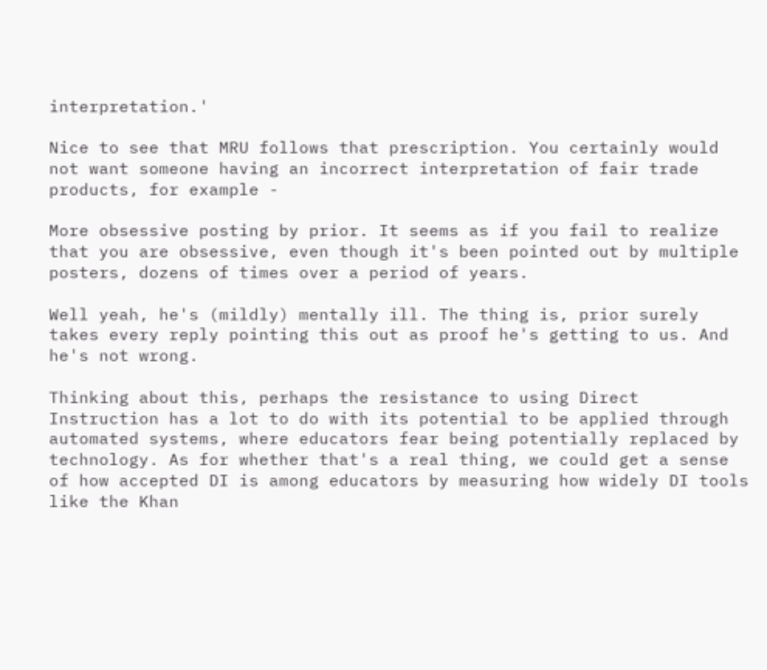interpretation.'

Nice to see that MRU follows that prescription. You certainly would not want someone having an incorrect interpretation of fair trade products, for example -

More obsessive posting by prior. It seems as if you fail to realize that you are obsessive, even though it's been pointed out by multiple posters, dozens of times over a period of years.

Well yeah, he's (mildly) mentally ill. The thing is, prior surely takes every reply pointing this out as proof he's getting to us. And he's not wrong.

Thinking about this, perhaps the resistance to using Direct Instruction has a lot to do with its potential to be applied through automated systems, where educators fear being potentially replaced by technology. As for whether that's a real thing, we could get a sense of how accepted DI is among educators by measuring how widely DI tools like the Khan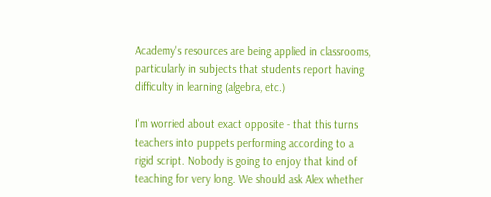Academy's resources are being applied in classrooms, particularly in subjects that students report having difficulty in learning (algebra, etc.)

I'm worried about exact opposite - that this turns teachers into puppets performing according to a rigid script. Nobody is going to enjoy that kind of teaching for very long. We should ask Alex whether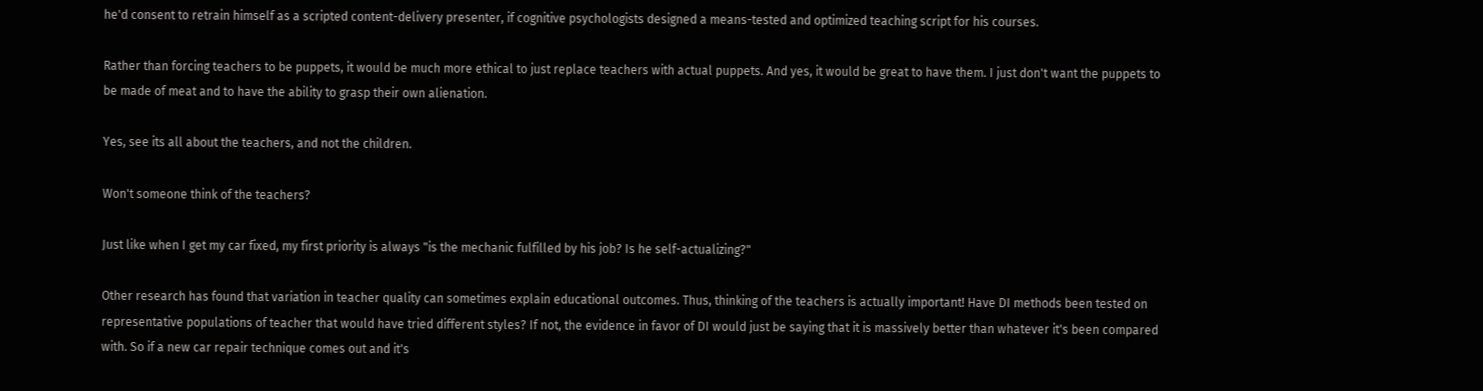he'd consent to retrain himself as a scripted content-delivery presenter, if cognitive psychologists designed a means-tested and optimized teaching script for his courses.

Rather than forcing teachers to be puppets, it would be much more ethical to just replace teachers with actual puppets. And yes, it would be great to have them. I just don't want the puppets to be made of meat and to have the ability to grasp their own alienation.

Yes, see its all about the teachers, and not the children.

Won't someone think of the teachers?

Just like when I get my car fixed, my first priority is always "is the mechanic fulfilled by his job? Is he self-actualizing?"

Other research has found that variation in teacher quality can sometimes explain educational outcomes. Thus, thinking of the teachers is actually important! Have DI methods been tested on representative populations of teacher that would have tried different styles? If not, the evidence in favor of DI would just be saying that it is massively better than whatever it's been compared with. So if a new car repair technique comes out and it's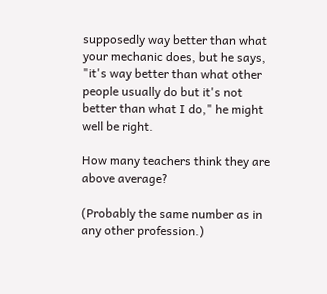supposedly way better than what your mechanic does, but he says, "it's way better than what other people usually do but it's not better than what I do," he might well be right.

How many teachers think they are above average?

(Probably the same number as in any other profession.)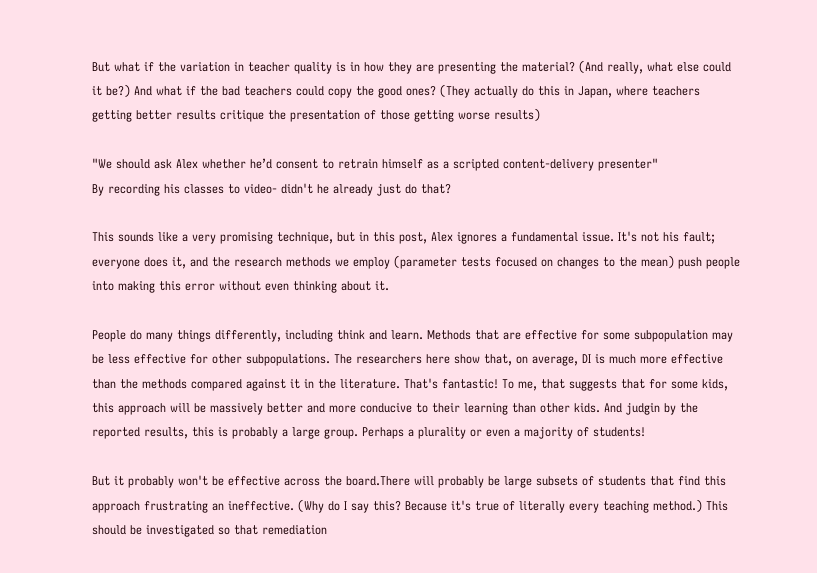But what if the variation in teacher quality is in how they are presenting the material? (And really, what else could it be?) And what if the bad teachers could copy the good ones? (They actually do this in Japan, where teachers getting better results critique the presentation of those getting worse results)

"We should ask Alex whether he’d consent to retrain himself as a scripted content-delivery presenter"
By recording his classes to video- didn't he already just do that?

This sounds like a very promising technique, but in this post, Alex ignores a fundamental issue. It's not his fault; everyone does it, and the research methods we employ (parameter tests focused on changes to the mean) push people into making this error without even thinking about it.

People do many things differently, including think and learn. Methods that are effective for some subpopulation may be less effective for other subpopulations. The researchers here show that, on average, DI is much more effective than the methods compared against it in the literature. That's fantastic! To me, that suggests that for some kids, this approach will be massively better and more conducive to their learning than other kids. And judgin by the reported results, this is probably a large group. Perhaps a plurality or even a majority of students!

But it probably won't be effective across the board.There will probably be large subsets of students that find this approach frustrating an ineffective. (Why do I say this? Because it's true of literally every teaching method.) This should be investigated so that remediation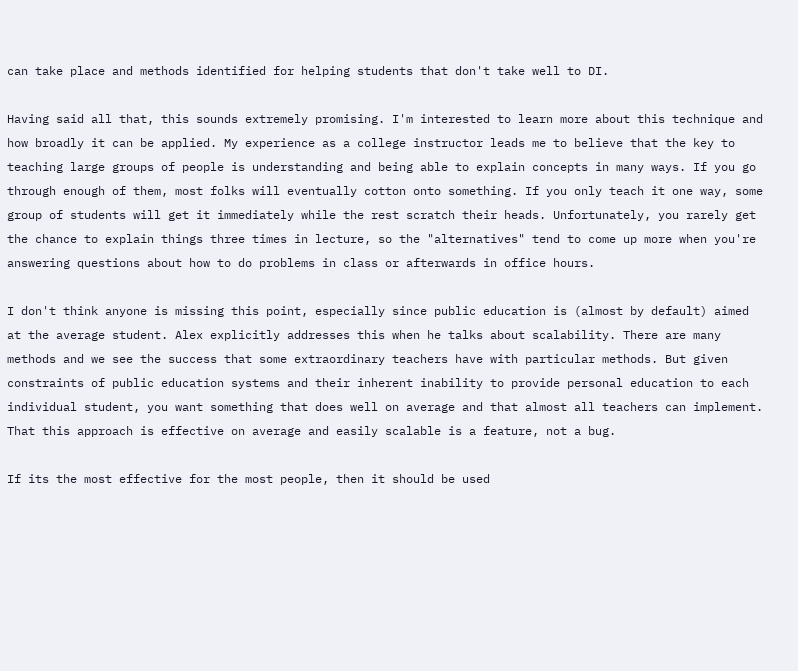can take place and methods identified for helping students that don't take well to DI.

Having said all that, this sounds extremely promising. I'm interested to learn more about this technique and how broadly it can be applied. My experience as a college instructor leads me to believe that the key to teaching large groups of people is understanding and being able to explain concepts in many ways. If you go through enough of them, most folks will eventually cotton onto something. If you only teach it one way, some group of students will get it immediately while the rest scratch their heads. Unfortunately, you rarely get the chance to explain things three times in lecture, so the "alternatives" tend to come up more when you're answering questions about how to do problems in class or afterwards in office hours.

I don't think anyone is missing this point, especially since public education is (almost by default) aimed at the average student. Alex explicitly addresses this when he talks about scalability. There are many methods and we see the success that some extraordinary teachers have with particular methods. But given constraints of public education systems and their inherent inability to provide personal education to each individual student, you want something that does well on average and that almost all teachers can implement. That this approach is effective on average and easily scalable is a feature, not a bug.

If its the most effective for the most people, then it should be used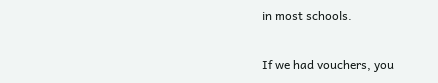in most schools.

If we had vouchers, you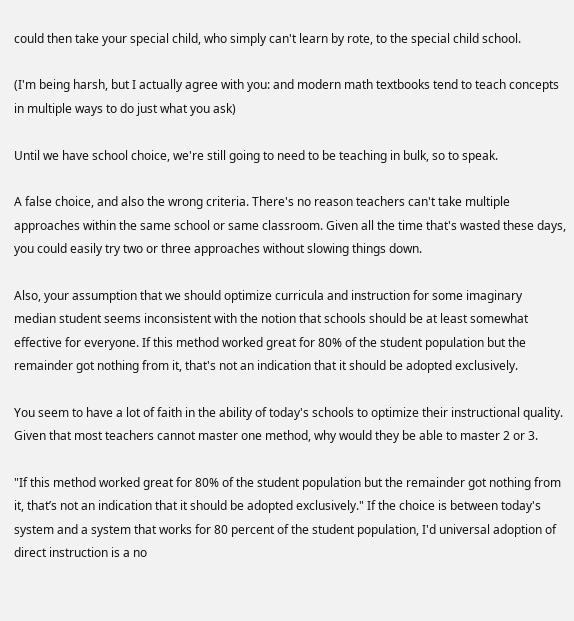could then take your special child, who simply can't learn by rote, to the special child school.

(I'm being harsh, but I actually agree with you: and modern math textbooks tend to teach concepts in multiple ways to do just what you ask)

Until we have school choice, we're still going to need to be teaching in bulk, so to speak.

A false choice, and also the wrong criteria. There's no reason teachers can't take multiple approaches within the same school or same classroom. Given all the time that's wasted these days, you could easily try two or three approaches without slowing things down.

Also, your assumption that we should optimize curricula and instruction for some imaginary median student seems inconsistent with the notion that schools should be at least somewhat effective for everyone. If this method worked great for 80% of the student population but the remainder got nothing from it, that's not an indication that it should be adopted exclusively.

You seem to have a lot of faith in the ability of today's schools to optimize their instructional quality. Given that most teachers cannot master one method, why would they be able to master 2 or 3.

"If this method worked great for 80% of the student population but the remainder got nothing from it, that’s not an indication that it should be adopted exclusively." If the choice is between today's system and a system that works for 80 percent of the student population, I'd universal adoption of direct instruction is a no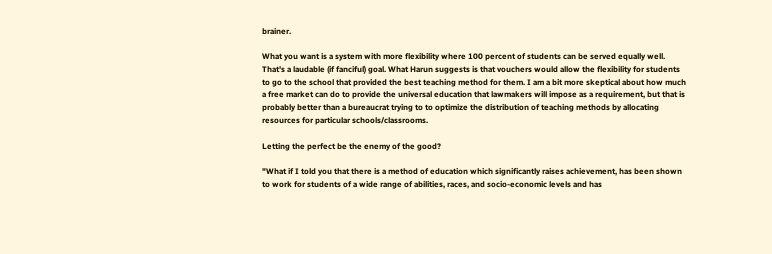brainer.

What you want is a system with more flexibility where 100 percent of students can be served equally well. That's a laudable (if fanciful) goal. What Harun suggests is that vouchers would allow the flexibility for students to go to the school that provided the best teaching method for them. I am a bit more skeptical about how much a free market can do to provide the universal education that lawmakers will impose as a requirement, but that is probably better than a bureaucrat trying to to optimize the distribution of teaching methods by allocating resources for particular schools/classrooms.

Letting the perfect be the enemy of the good?

"What if I told you that there is a method of education which significantly raises achievement, has been shown to work for students of a wide range of abilities, races, and socio-economic levels and has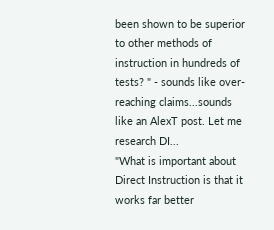been shown to be superior to other methods of instruction in hundreds of tests? " - sounds like over-reaching claims...sounds like an AlexT post. Let me research DI...
"What is important about Direct Instruction is that it works far better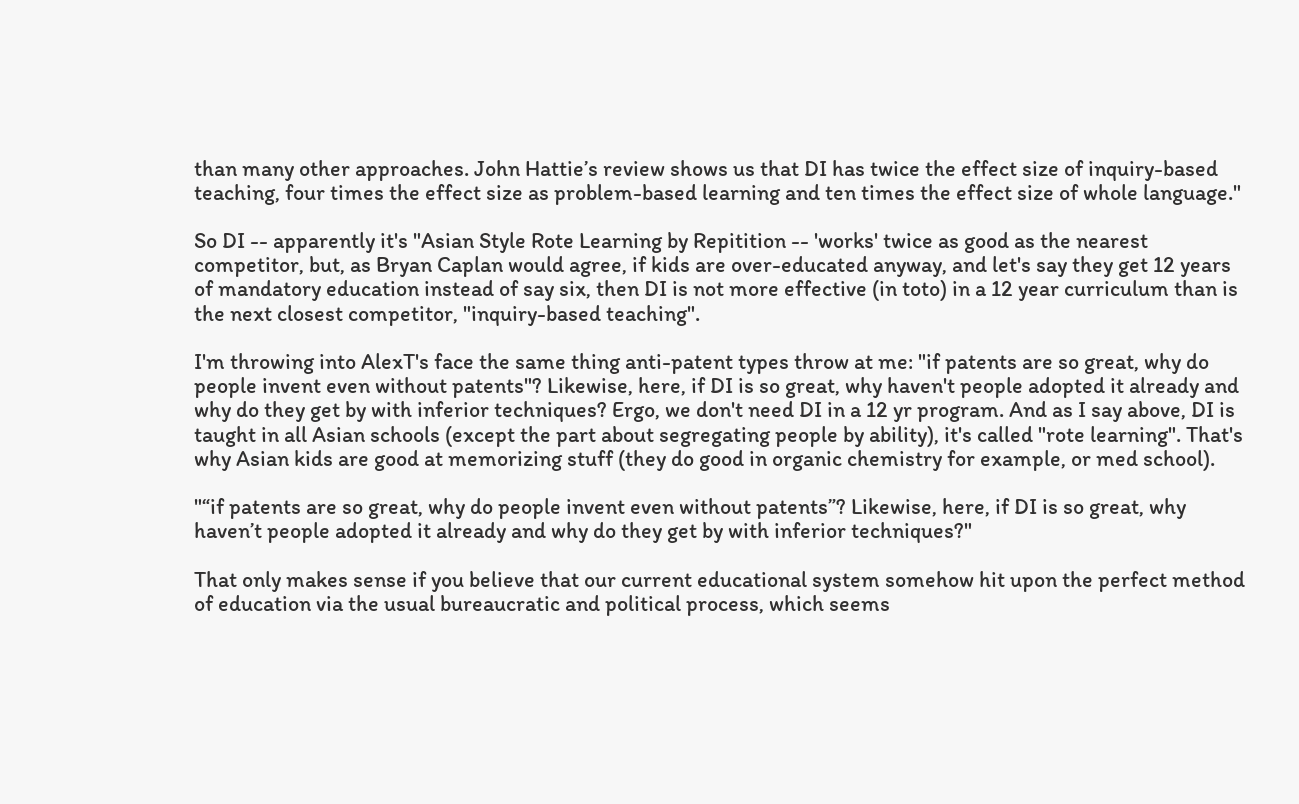than many other approaches. John Hattie’s review shows us that DI has twice the effect size of inquiry-based teaching, four times the effect size as problem-based learning and ten times the effect size of whole language."

So DI -- apparently it's "Asian Style Rote Learning by Repitition -- 'works' twice as good as the nearest competitor, but, as Bryan Caplan would agree, if kids are over-educated anyway, and let's say they get 12 years of mandatory education instead of say six, then DI is not more effective (in toto) in a 12 year curriculum than is the next closest competitor, "inquiry-based teaching".

I'm throwing into AlexT's face the same thing anti-patent types throw at me: "if patents are so great, why do people invent even without patents"? Likewise, here, if DI is so great, why haven't people adopted it already and why do they get by with inferior techniques? Ergo, we don't need DI in a 12 yr program. And as I say above, DI is taught in all Asian schools (except the part about segregating people by ability), it's called "rote learning". That's why Asian kids are good at memorizing stuff (they do good in organic chemistry for example, or med school).

"“if patents are so great, why do people invent even without patents”? Likewise, here, if DI is so great, why haven’t people adopted it already and why do they get by with inferior techniques?"

That only makes sense if you believe that our current educational system somehow hit upon the perfect method of education via the usual bureaucratic and political process, which seems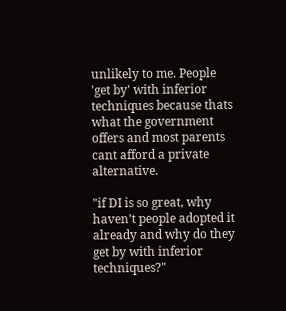unlikely to me. People 'get by' with inferior techniques because thats what the government offers and most parents cant afford a private alternative.

"if DI is so great, why haven’t people adopted it already and why do they get by with inferior techniques?"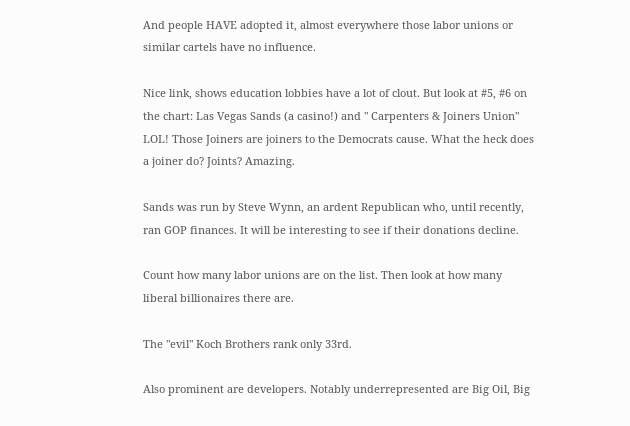And people HAVE adopted it, almost everywhere those labor unions or similar cartels have no influence.

Nice link, shows education lobbies have a lot of clout. But look at #5, #6 on the chart: Las Vegas Sands (a casino!) and " Carpenters & Joiners Union" LOL! Those Joiners are joiners to the Democrats cause. What the heck does a joiner do? Joints? Amazing.

Sands was run by Steve Wynn, an ardent Republican who, until recently, ran GOP finances. It will be interesting to see if their donations decline.

Count how many labor unions are on the list. Then look at how many liberal billionaires there are.

The "evil" Koch Brothers rank only 33rd.

Also prominent are developers. Notably underrepresented are Big Oil, Big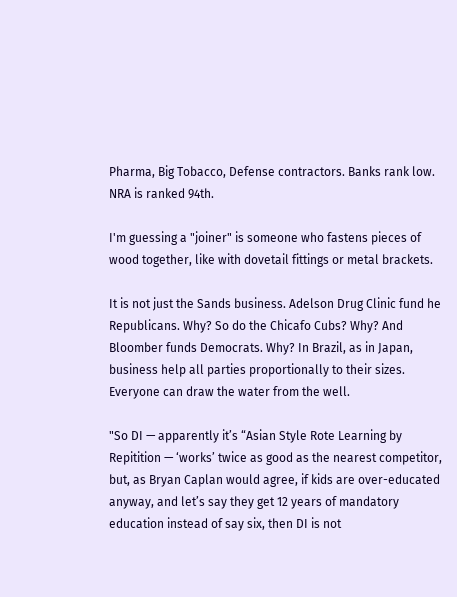Pharma, Big Tobacco, Defense contractors. Banks rank low. NRA is ranked 94th.

I'm guessing a "joiner" is someone who fastens pieces of wood together, like with dovetail fittings or metal brackets.

It is not just the Sands business. Adelson Drug Clinic fund he Republicans. Why? So do the Chicafo Cubs? Why? And Bloomber funds Democrats. Why? In Brazil, as in Japan, business help all parties proportionally to their sizes. Everyone can draw the water from the well.

"So DI — apparently it’s “Asian Style Rote Learning by Repitition — ‘works’ twice as good as the nearest competitor, but, as Bryan Caplan would agree, if kids are over-educated anyway, and let’s say they get 12 years of mandatory education instead of say six, then DI is not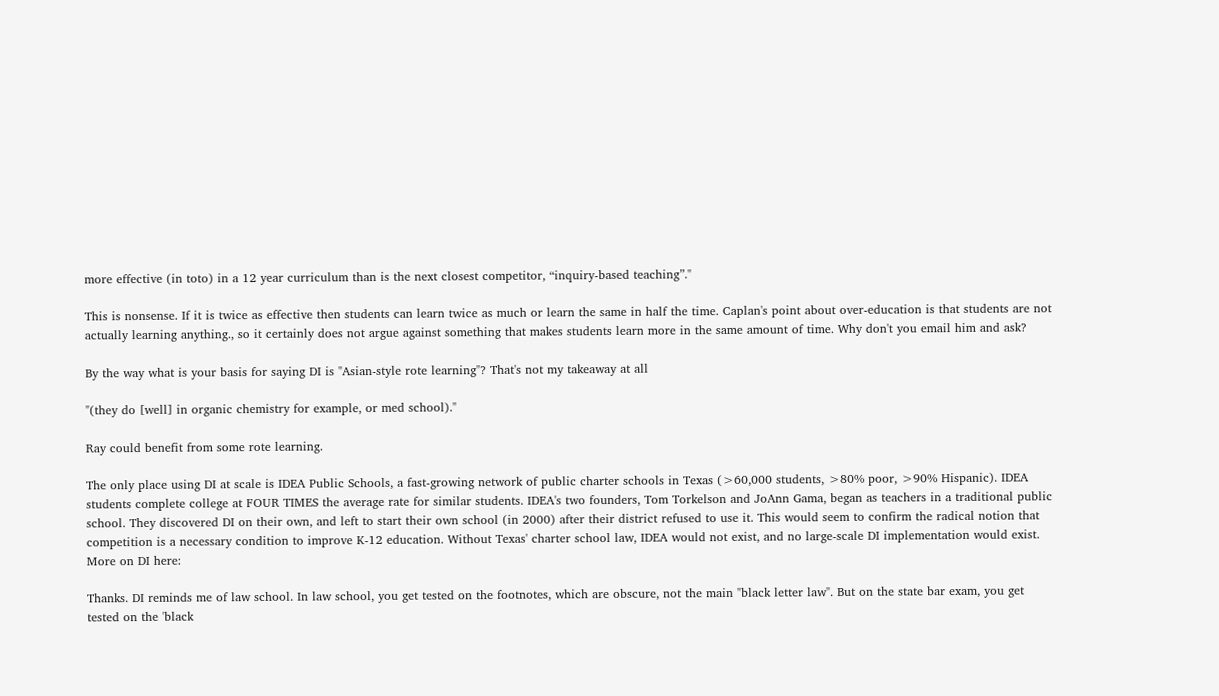more effective (in toto) in a 12 year curriculum than is the next closest competitor, “inquiry-based teaching”."

This is nonsense. If it is twice as effective then students can learn twice as much or learn the same in half the time. Caplan's point about over-education is that students are not actually learning anything., so it certainly does not argue against something that makes students learn more in the same amount of time. Why don't you email him and ask?

By the way what is your basis for saying DI is "Asian-style rote learning"? That's not my takeaway at all

"(they do [well] in organic chemistry for example, or med school)."

Ray could benefit from some rote learning.

The only place using DI at scale is IDEA Public Schools, a fast-growing network of public charter schools in Texas (>60,000 students, >80% poor, >90% Hispanic). IDEA students complete college at FOUR TIMES the average rate for similar students. IDEA's two founders, Tom Torkelson and JoAnn Gama, began as teachers in a traditional public school. They discovered DI on their own, and left to start their own school (in 2000) after their district refused to use it. This would seem to confirm the radical notion that competition is a necessary condition to improve K-12 education. Without Texas' charter school law, IDEA would not exist, and no large-scale DI implementation would exist. More on DI here:

Thanks. DI reminds me of law school. In law school, you get tested on the footnotes, which are obscure, not the main "black letter law". But on the state bar exam, you get tested on the 'black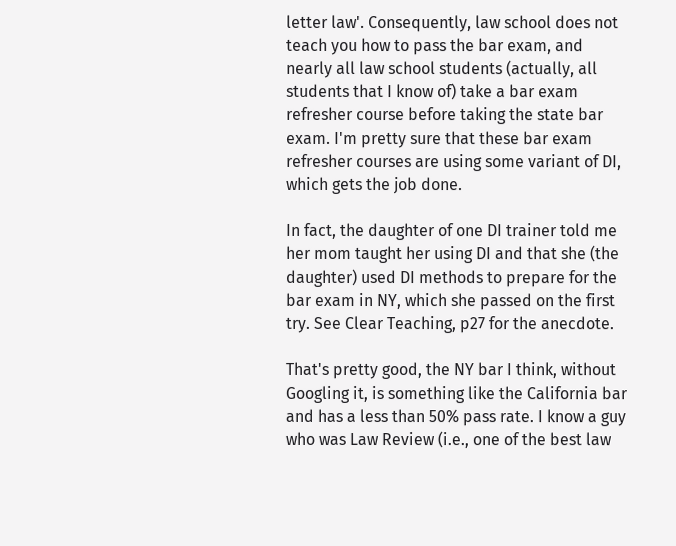letter law'. Consequently, law school does not teach you how to pass the bar exam, and nearly all law school students (actually, all students that I know of) take a bar exam refresher course before taking the state bar exam. I'm pretty sure that these bar exam refresher courses are using some variant of DI, which gets the job done.

In fact, the daughter of one DI trainer told me her mom taught her using DI and that she (the daughter) used DI methods to prepare for the bar exam in NY, which she passed on the first try. See Clear Teaching, p27 for the anecdote.

That's pretty good, the NY bar I think, without Googling it, is something like the California bar and has a less than 50% pass rate. I know a guy who was Law Review (i.e., one of the best law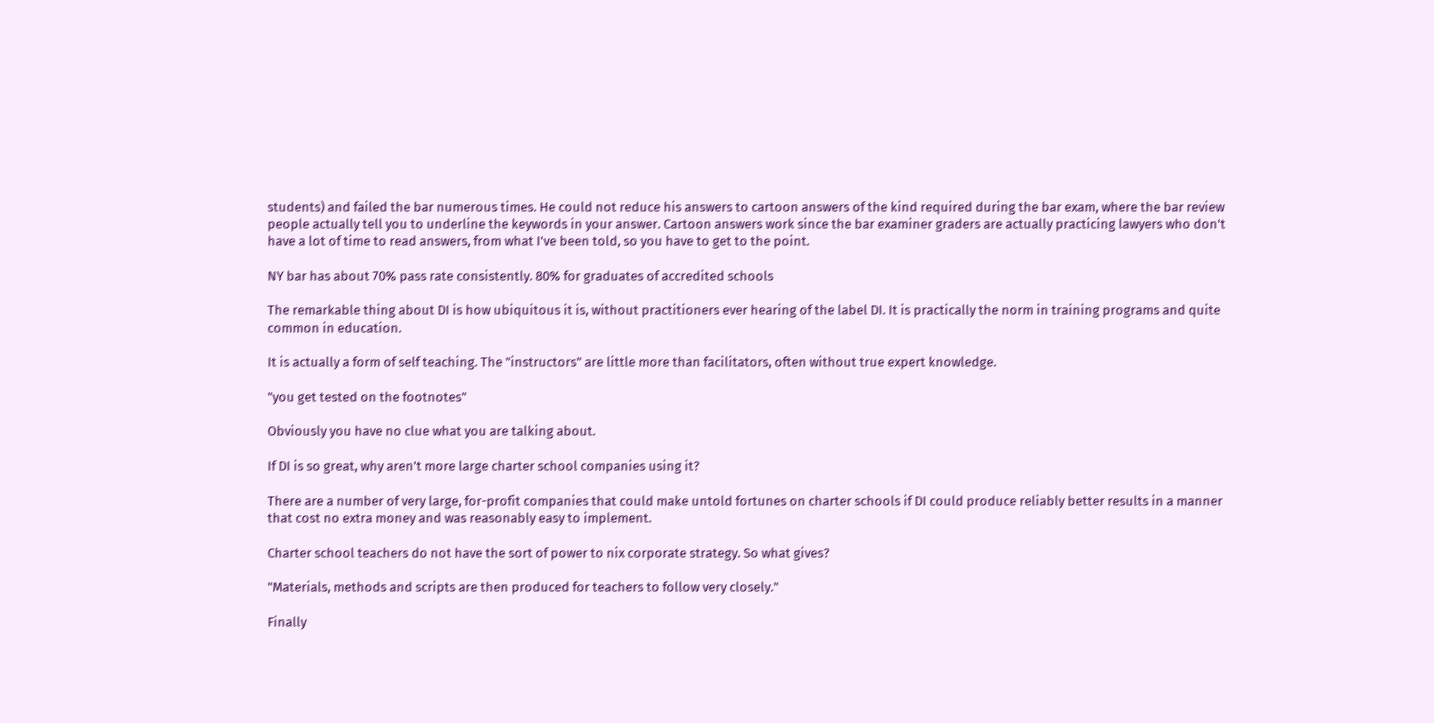students) and failed the bar numerous times. He could not reduce his answers to cartoon answers of the kind required during the bar exam, where the bar review people actually tell you to underline the keywords in your answer. Cartoon answers work since the bar examiner graders are actually practicing lawyers who don't have a lot of time to read answers, from what I've been told, so you have to get to the point.

NY bar has about 70% pass rate consistently. 80% for graduates of accredited schools

The remarkable thing about DI is how ubiquitous it is, without practitioners ever hearing of the label DI. It is practically the norm in training programs and quite common in education.

It is actually a form of self teaching. The "instructors" are little more than facilitators, often without true expert knowledge.

"you get tested on the footnotes"

Obviously you have no clue what you are talking about.

If DI is so great, why aren't more large charter school companies using it?

There are a number of very large, for-profit companies that could make untold fortunes on charter schools if DI could produce reliably better results in a manner that cost no extra money and was reasonably easy to implement.

Charter school teachers do not have the sort of power to nix corporate strategy. So what gives?

"Materials, methods and scripts are then produced for teachers to follow very closely."

Finally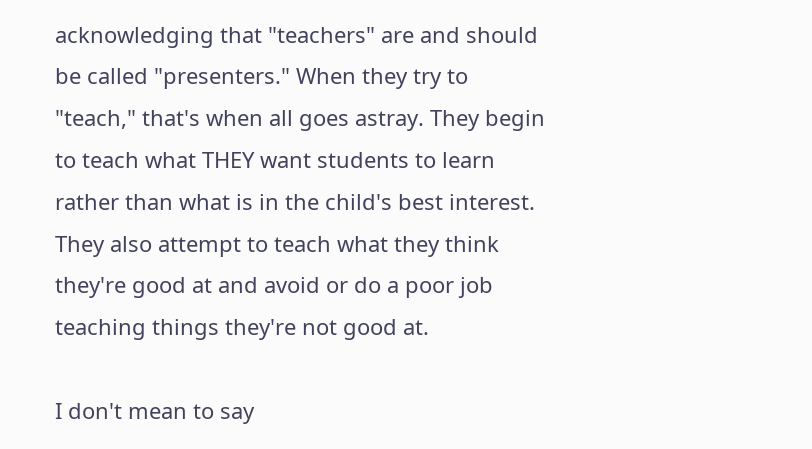acknowledging that "teachers" are and should be called "presenters." When they try to "teach," that's when all goes astray. They begin to teach what THEY want students to learn rather than what is in the child's best interest. They also attempt to teach what they think they're good at and avoid or do a poor job teaching things they're not good at.

I don't mean to say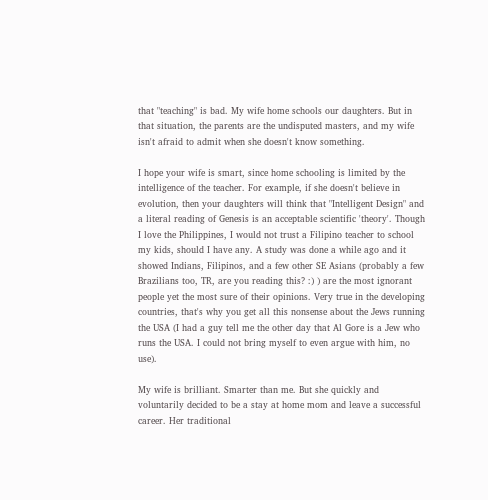that "teaching" is bad. My wife home schools our daughters. But in that situation, the parents are the undisputed masters, and my wife isn't afraid to admit when she doesn't know something.

I hope your wife is smart, since home schooling is limited by the intelligence of the teacher. For example, if she doesn't believe in evolution, then your daughters will think that "Intelligent Design" and a literal reading of Genesis is an acceptable scientific 'theory'. Though I love the Philippines, I would not trust a Filipino teacher to school my kids, should I have any. A study was done a while ago and it showed Indians, Filipinos, and a few other SE Asians (probably a few Brazilians too, TR, are you reading this? :) ) are the most ignorant people yet the most sure of their opinions. Very true in the developing countries, that's why you get all this nonsense about the Jews running the USA (I had a guy tell me the other day that Al Gore is a Jew who runs the USA. I could not bring myself to even argue with him, no use).

My wife is brilliant. Smarter than me. But she quickly and voluntarily decided to be a stay at home mom and leave a successful career. Her traditional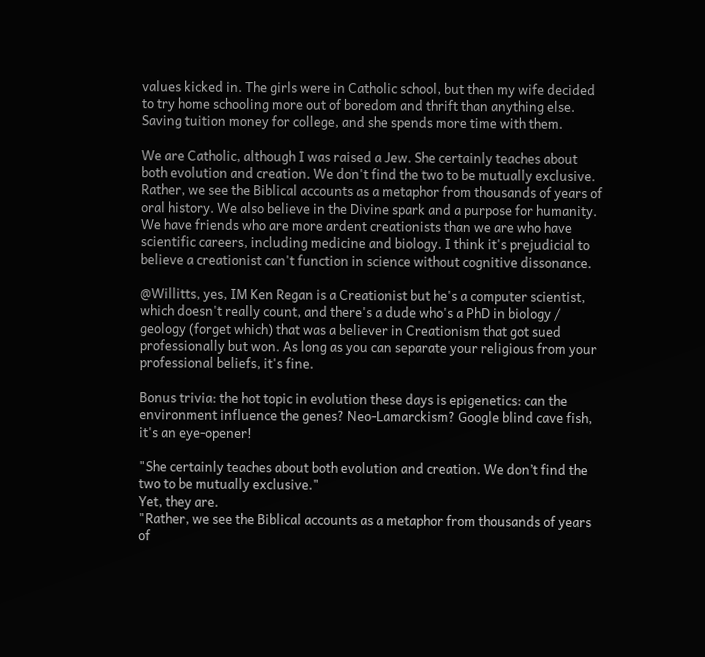values kicked in. The girls were in Catholic school, but then my wife decided to try home schooling more out of boredom and thrift than anything else. Saving tuition money for college, and she spends more time with them.

We are Catholic, although I was raised a Jew. She certainly teaches about both evolution and creation. We don't find the two to be mutually exclusive. Rather, we see the Biblical accounts as a metaphor from thousands of years of oral history. We also believe in the Divine spark and a purpose for humanity. We have friends who are more ardent creationists than we are who have scientific careers, including medicine and biology. I think it's prejudicial to believe a creationist can't function in science without cognitive dissonance.

@Willitts, yes, IM Ken Regan is a Creationist but he's a computer scientist, which doesn't really count, and there's a dude who's a PhD in biology / geology (forget which) that was a believer in Creationism that got sued professionally but won. As long as you can separate your religious from your professional beliefs, it's fine.

Bonus trivia: the hot topic in evolution these days is epigenetics: can the environment influence the genes? Neo-Lamarckism? Google blind cave fish, it's an eye-opener!

"She certainly teaches about both evolution and creation. We don’t find the two to be mutually exclusive."
Yet, they are.
"Rather, we see the Biblical accounts as a metaphor from thousands of years of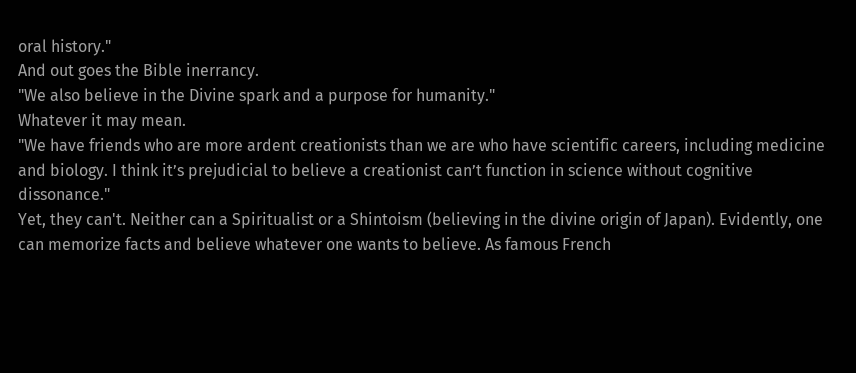oral history."
And out goes the Bible inerrancy.
"We also believe in the Divine spark and a purpose for humanity."
Whatever it may mean.
"We have friends who are more ardent creationists than we are who have scientific careers, including medicine and biology. I think it’s prejudicial to believe a creationist can’t function in science without cognitive dissonance."
Yet, they can't. Neither can a Spiritualist or a Shintoism (believing in the divine origin of Japan). Evidently, one can memorize facts and believe whatever one wants to believe. As famous French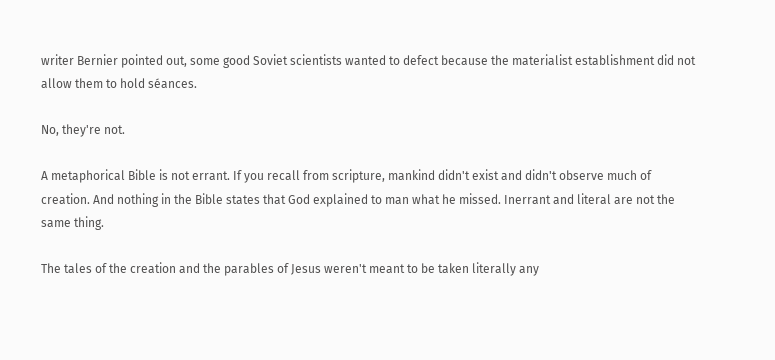writer Bernier pointed out, some good Soviet scientists wanted to defect because the materialist establishment did not allow them to hold séances.

No, they're not.

A metaphorical Bible is not errant. If you recall from scripture, mankind didn't exist and didn't observe much of creation. And nothing in the Bible states that God explained to man what he missed. Inerrant and literal are not the same thing.

The tales of the creation and the parables of Jesus weren't meant to be taken literally any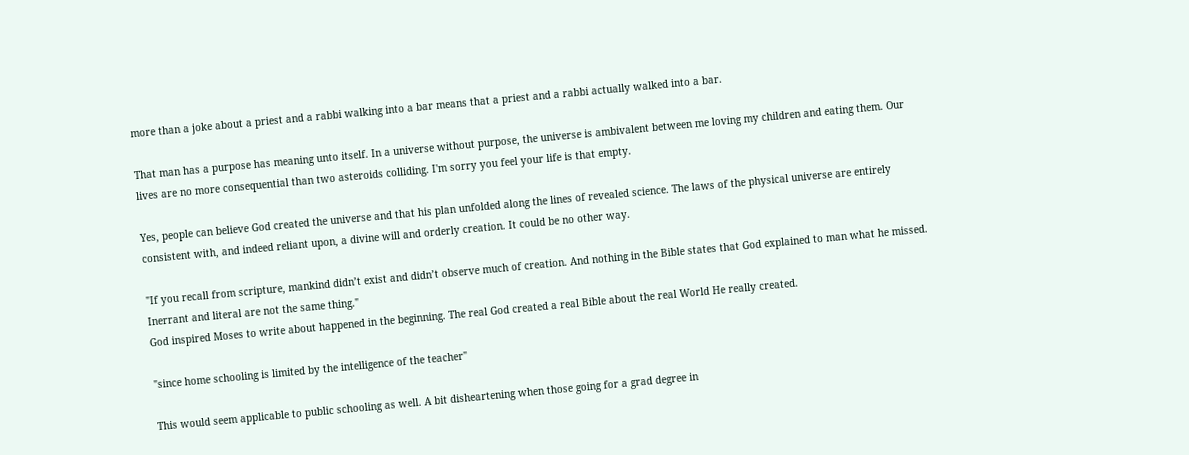more than a joke about a priest and a rabbi walking into a bar means that a priest and a rabbi actually walked into a bar.

That man has a purpose has meaning unto itself. In a universe without purpose, the universe is ambivalent between me loving my children and eating them. Our lives are no more consequential than two asteroids colliding. I'm sorry you feel your life is that empty.

Yes, people can believe God created the universe and that his plan unfolded along the lines of revealed science. The laws of the physical universe are entirely consistent with, and indeed reliant upon, a divine will and orderly creation. It could be no other way.

"If you recall from scripture, mankind didn’t exist and didn’t observe much of creation. And nothing in the Bible states that God explained to man what he missed. Inerrant and literal are not the same thing."
God inspired Moses to write about happened in the beginning. The real God created a real Bible about the real World He really created.

"since home schooling is limited by the intelligence of the teacher"

This would seem applicable to public schooling as well. A bit disheartening when those going for a grad degree in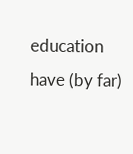education have (by far)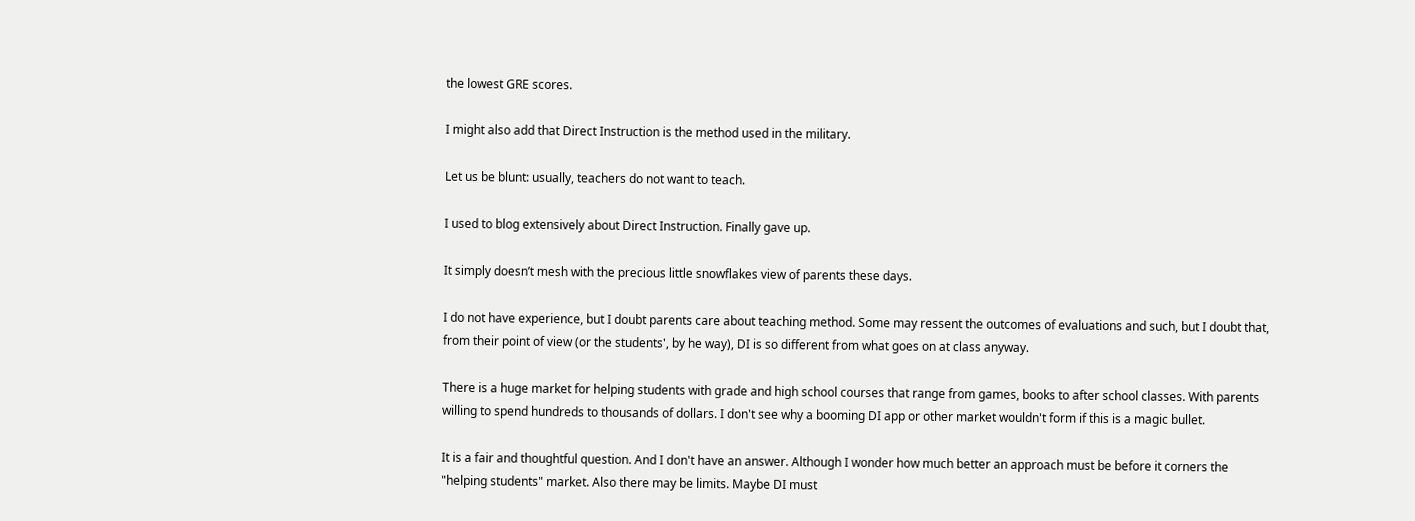the lowest GRE scores.

I might also add that Direct Instruction is the method used in the military.

Let us be blunt: usually, teachers do not want to teach.

I used to blog extensively about Direct Instruction. Finally gave up.

It simply doesn’t mesh with the precious little snowflakes view of parents these days.

I do not have experience, but I doubt parents care about teaching method. Some may ressent the outcomes of evaluations and such, but I doubt that, from their point of view (or the students', by he way), DI is so different from what goes on at class anyway.

There is a huge market for helping students with grade and high school courses that range from games, books to after school classes. With parents willing to spend hundreds to thousands of dollars. I don't see why a booming DI app or other market wouldn't form if this is a magic bullet.

It is a fair and thoughtful question. And I don't have an answer. Although I wonder how much better an approach must be before it corners the "helping students" market. Also there may be limits. Maybe DI must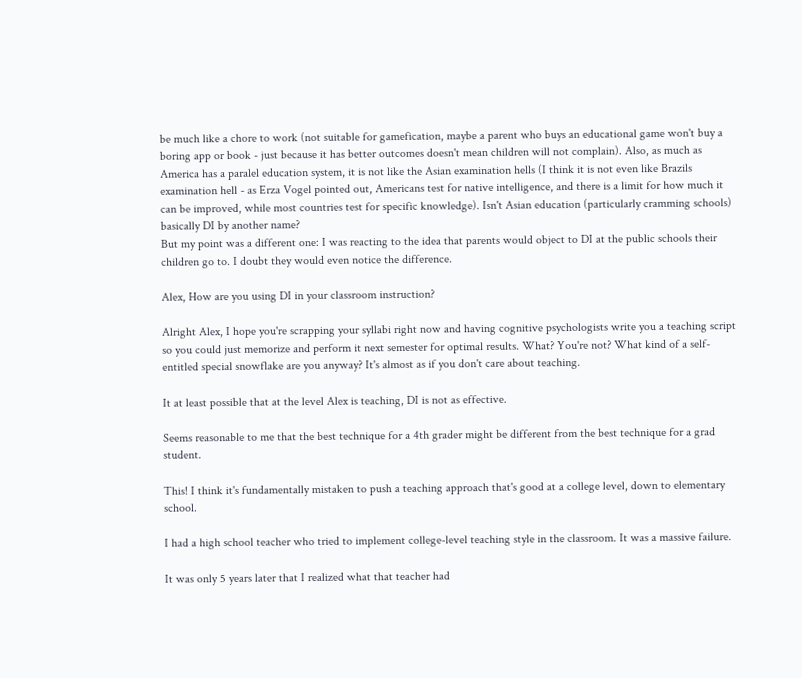be much like a chore to work (not suitable for gamefication, maybe a parent who buys an educational game won't buy a boring app or book - just because it has better outcomes doesn't mean children will not complain). Also, as much as America has a paralel education system, it is not like the Asian examination hells (I think it is not even like Brazils examination hell - as Erza Vogel pointed out, Americans test for native intelligence, and there is a limit for how much it can be improved, while most countries test for specific knowledge). Isn't Asian education (particularly cramming schools) basically DI by another name?
But my point was a different one: I was reacting to the idea that parents would object to DI at the public schools their children go to. I doubt they would even notice the difference.

Alex, How are you using DI in your classroom instruction?

Alright Alex, I hope you're scrapping your syllabi right now and having cognitive psychologists write you a teaching script so you could just memorize and perform it next semester for optimal results. What? You're not? What kind of a self-entitled special snowflake are you anyway? It's almost as if you don't care about teaching.

It at least possible that at the level Alex is teaching, DI is not as effective.

Seems reasonable to me that the best technique for a 4th grader might be different from the best technique for a grad student.

This! I think it's fundamentally mistaken to push a teaching approach that's good at a college level, down to elementary school.

I had a high school teacher who tried to implement college-level teaching style in the classroom. It was a massive failure.

It was only 5 years later that I realized what that teacher had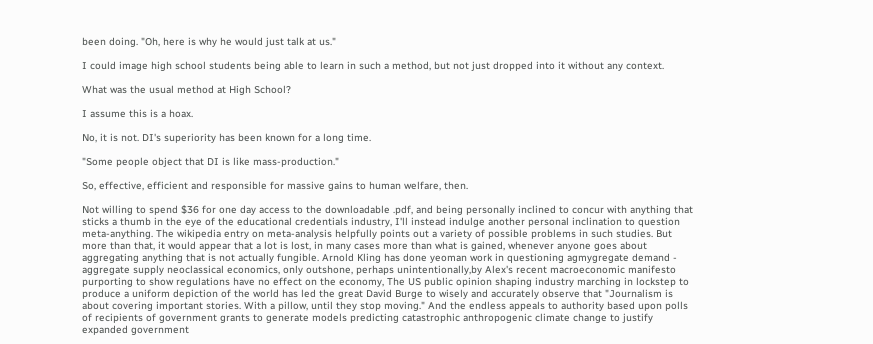been doing. "Oh, here is why he would just talk at us."

I could image high school students being able to learn in such a method, but not just dropped into it without any context.

What was the usual method at High School?

I assume this is a hoax.

No, it is not. DI's superiority has been known for a long time.

"Some people object that DI is like mass-production."

So, effective, efficient and responsible for massive gains to human welfare, then.

Not willing to spend $36 for one day access to the downloadable .pdf, and being personally inclined to concur with anything that sticks a thumb in the eye of the educational credentials industry, I'll instead indulge another personal inclination to question meta-anything. The wikipedia entry on meta-analysis helpfully points out a variety of possible problems in such studies. But more than that, it would appear that a lot is lost, in many cases more than what is gained, whenever anyone goes about aggregating anything that is not actually fungible. Arnold Kling has done yeoman work in questioning agmygregate demand - aggregate supply neoclassical economics, only outshone, perhaps unintentionally,by Alex's recent macroeconomic manifesto purporting to show regulations have no effect on the economy, The US public opinion shaping industry marching in lockstep to produce a uniform depiction of the world has led the great David Burge to wisely and accurately observe that "Journalism is about covering important stories. With a pillow, until they stop moving." And the endless appeals to authority based upon polls of recipients of government grants to generate models predicting catastrophic anthropogenic climate change to justify expanded government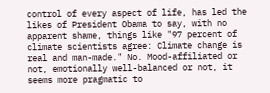control of every aspect of life, has led the likes of President Obama to say, with no apparent shame, things like "97 percent of climate scientists agree: Climate change is real and man-made." No. Mood-affiliated or not, emotionally well-balanced or not, it seems more pragmatic to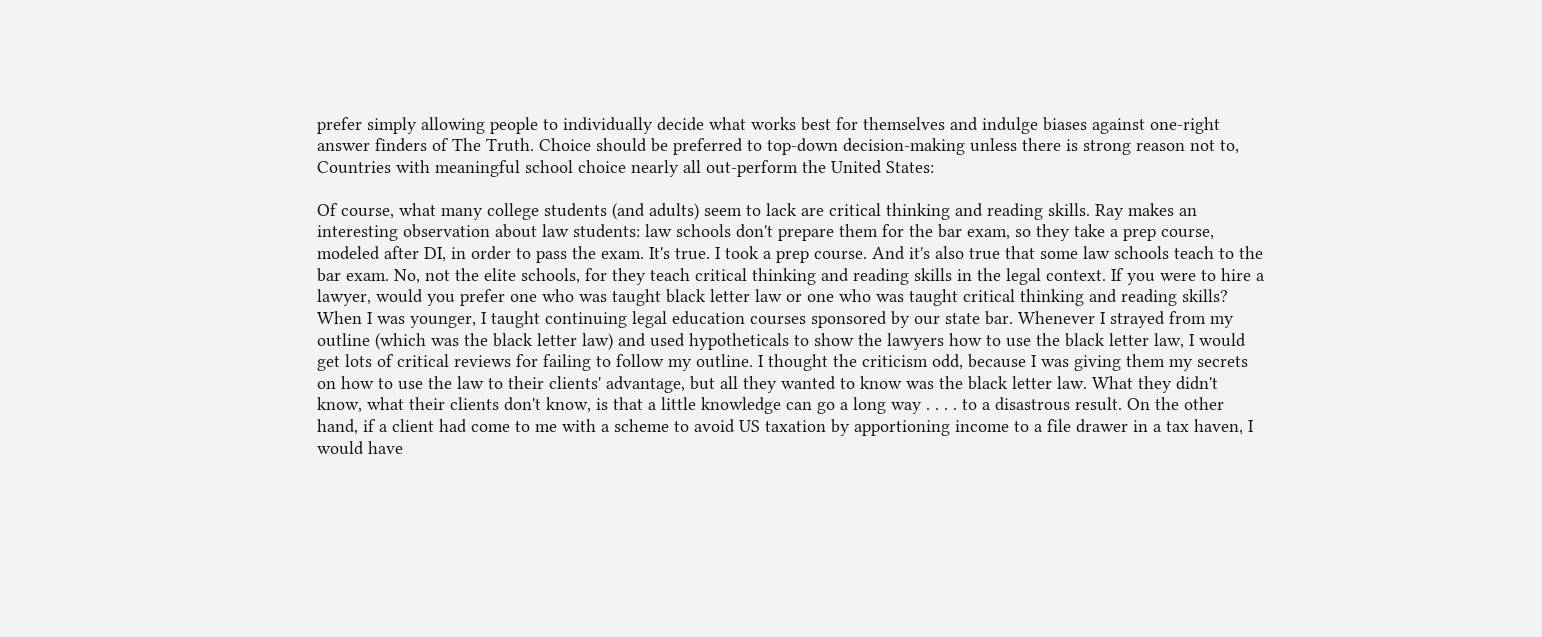prefer simply allowing people to individually decide what works best for themselves and indulge biases against one-right answer finders of The Truth. Choice should be preferred to top-down decision-making unless there is strong reason not to, Countries with meaningful school choice nearly all out-perform the United States:

Of course, what many college students (and adults) seem to lack are critical thinking and reading skills. Ray makes an interesting observation about law students: law schools don't prepare them for the bar exam, so they take a prep course, modeled after DI, in order to pass the exam. It's true. I took a prep course. And it's also true that some law schools teach to the bar exam. No, not the elite schools, for they teach critical thinking and reading skills in the legal context. If you were to hire a lawyer, would you prefer one who was taught black letter law or one who was taught critical thinking and reading skills? When I was younger, I taught continuing legal education courses sponsored by our state bar. Whenever I strayed from my outline (which was the black letter law) and used hypotheticals to show the lawyers how to use the black letter law, I would get lots of critical reviews for failing to follow my outline. I thought the criticism odd, because I was giving them my secrets on how to use the law to their clients' advantage, but all they wanted to know was the black letter law. What they didn't know, what their clients don't know, is that a little knowledge can go a long way . . . . to a disastrous result. On the other hand, if a client had come to me with a scheme to avoid US taxation by apportioning income to a file drawer in a tax haven, I would have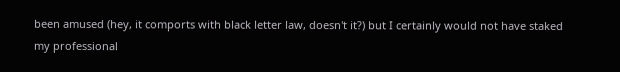been amused (hey, it comports with black letter law, doesn't it?) but I certainly would not have staked my professional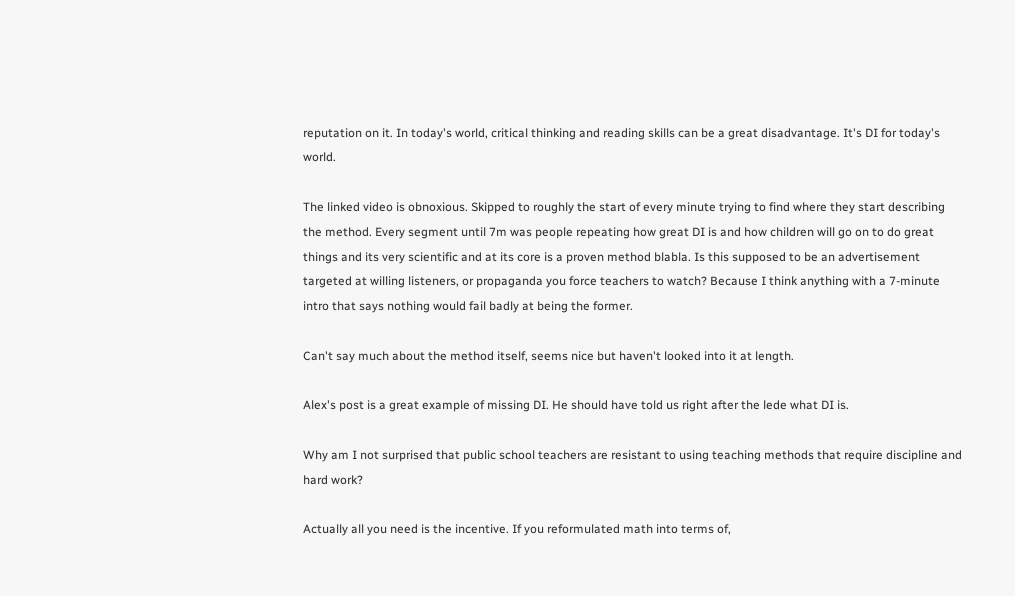reputation on it. In today's world, critical thinking and reading skills can be a great disadvantage. It's DI for today's world.

The linked video is obnoxious. Skipped to roughly the start of every minute trying to find where they start describing the method. Every segment until 7m was people repeating how great DI is and how children will go on to do great things and its very scientific and at its core is a proven method blabla. Is this supposed to be an advertisement targeted at willing listeners, or propaganda you force teachers to watch? Because I think anything with a 7-minute intro that says nothing would fail badly at being the former.

Can't say much about the method itself, seems nice but haven't looked into it at length.

Alex's post is a great example of missing DI. He should have told us right after the lede what DI is.

Why am I not surprised that public school teachers are resistant to using teaching methods that require discipline and hard work?

Actually all you need is the incentive. If you reformulated math into terms of,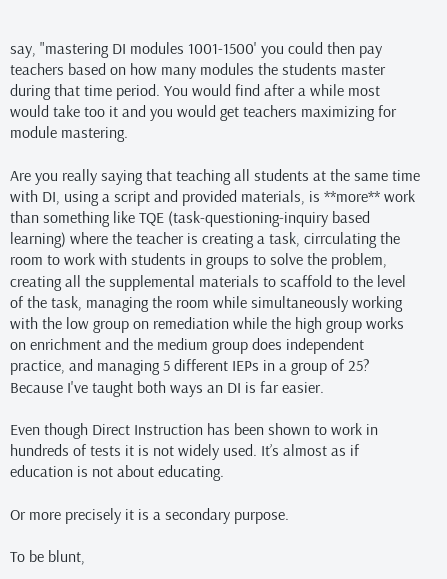say, "mastering DI modules 1001-1500' you could then pay teachers based on how many modules the students master during that time period. You would find after a while most would take too it and you would get teachers maximizing for module mastering.

Are you really saying that teaching all students at the same time with DI, using a script and provided materials, is **more** work than something like TQE (task-questioning-inquiry based learning) where the teacher is creating a task, cirrculating the room to work with students in groups to solve the problem, creating all the supplemental materials to scaffold to the level of the task, managing the room while simultaneously working with the low group on remediation while the high group works on enrichment and the medium group does independent practice, and managing 5 different IEPs in a group of 25? Because I've taught both ways an DI is far easier.

Even though Direct Instruction has been shown to work in hundreds of tests it is not widely used. It’s almost as if education is not about educating.

Or more precisely it is a secondary purpose.

To be blunt,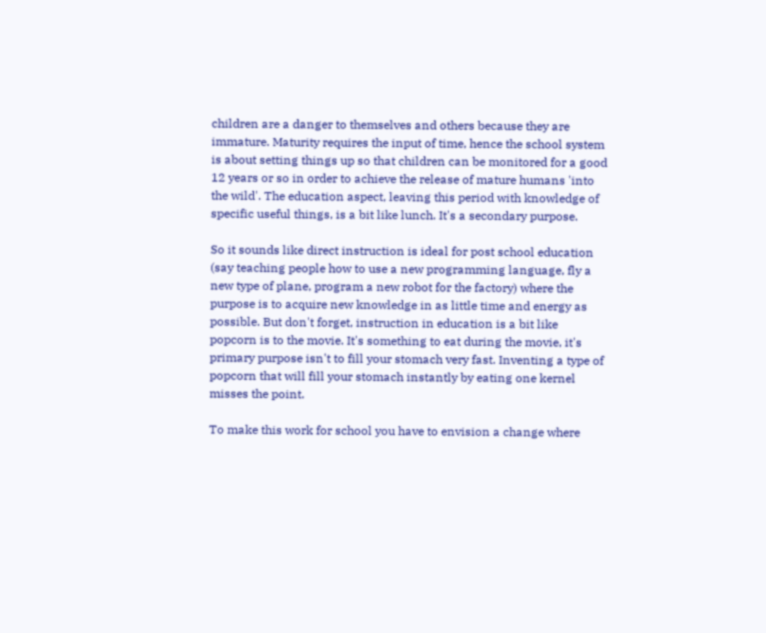children are a danger to themselves and others because they are immature. Maturity requires the input of time, hence the school system is about setting things up so that children can be monitored for a good 12 years or so in order to achieve the release of mature humans 'into the wild'. The education aspect, leaving this period with knowledge of specific useful things, is a bit like lunch. It's a secondary purpose.

So it sounds like direct instruction is ideal for post school education (say teaching people how to use a new programming language, fly a new type of plane, program a new robot for the factory) where the purpose is to acquire new knowledge in as little time and energy as possible. But don't forget, instruction in education is a bit like popcorn is to the movie. It's something to eat during the movie, it's primary purpose isn't to fill your stomach very fast. Inventing a type of popcorn that will fill your stomach instantly by eating one kernel misses the point.

To make this work for school you have to envision a change where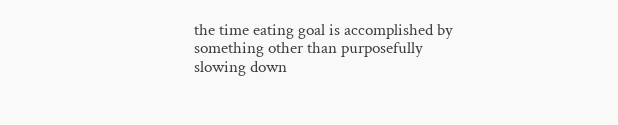the time eating goal is accomplished by something other than purposefully slowing down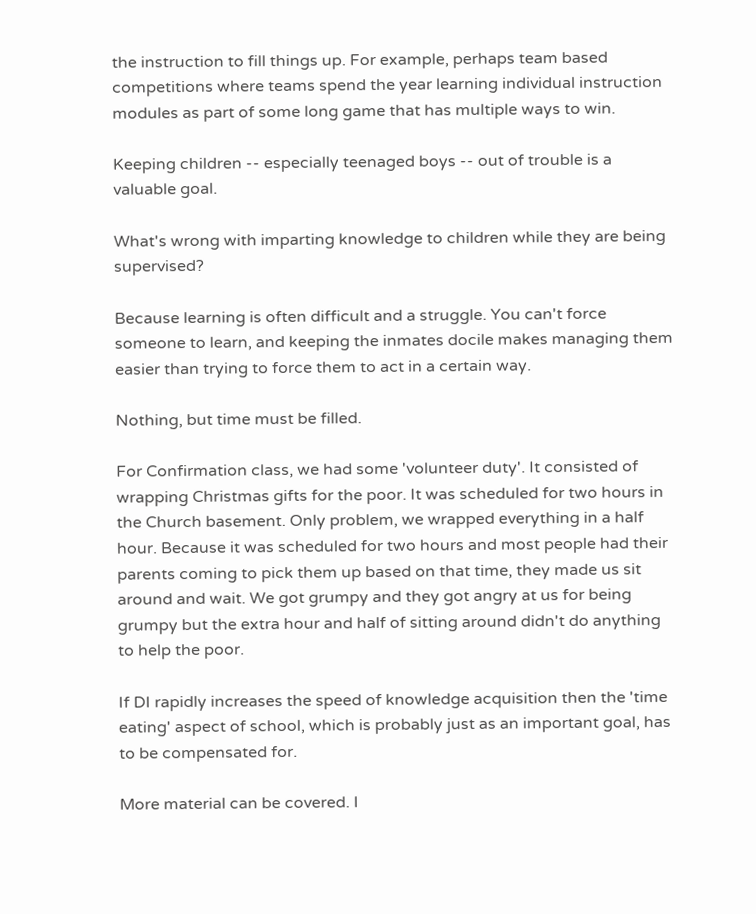the instruction to fill things up. For example, perhaps team based competitions where teams spend the year learning individual instruction modules as part of some long game that has multiple ways to win.

Keeping children -- especially teenaged boys -- out of trouble is a valuable goal.

What's wrong with imparting knowledge to children while they are being supervised?

Because learning is often difficult and a struggle. You can't force someone to learn, and keeping the inmates docile makes managing them easier than trying to force them to act in a certain way.

Nothing, but time must be filled.

For Confirmation class, we had some 'volunteer duty'. It consisted of wrapping Christmas gifts for the poor. It was scheduled for two hours in the Church basement. Only problem, we wrapped everything in a half hour. Because it was scheduled for two hours and most people had their parents coming to pick them up based on that time, they made us sit around and wait. We got grumpy and they got angry at us for being grumpy but the extra hour and half of sitting around didn't do anything to help the poor.

If DI rapidly increases the speed of knowledge acquisition then the 'time eating' aspect of school, which is probably just as an important goal, has to be compensated for.

More material can be covered. I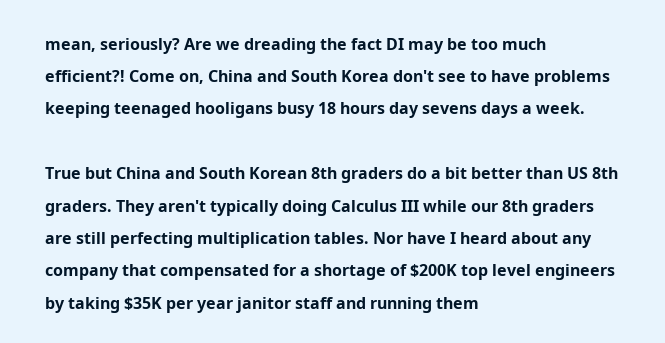mean, seriously? Are we dreading the fact DI may be too much efficient?! Come on, China and South Korea don't see to have problems keeping teenaged hooligans busy 18 hours day sevens days a week.

True but China and South Korean 8th graders do a bit better than US 8th graders. They aren't typically doing Calculus III while our 8th graders are still perfecting multiplication tables. Nor have I heard about any company that compensated for a shortage of $200K top level engineers by taking $35K per year janitor staff and running them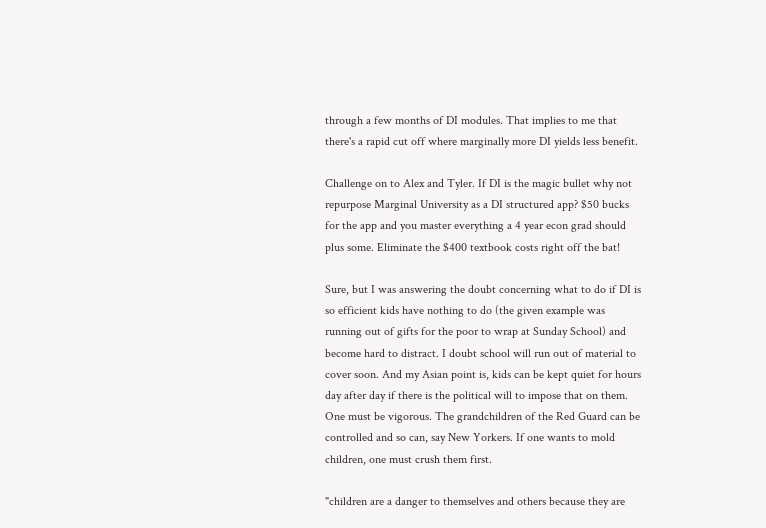through a few months of DI modules. That implies to me that there's a rapid cut off where marginally more DI yields less benefit.

Challenge on to Alex and Tyler. If DI is the magic bullet why not repurpose Marginal University as a DI structured app? $50 bucks for the app and you master everything a 4 year econ grad should plus some. Eliminate the $400 textbook costs right off the bat!

Sure, but I was answering the doubt concerning what to do if DI is so efficient kids have nothing to do (the given example was running out of gifts for the poor to wrap at Sunday School) and become hard to distract. I doubt school will run out of material to cover soon. And my Asian point is, kids can be kept quiet for hours day after day if there is the political will to impose that on them. One must be vigorous. The grandchildren of the Red Guard can be controlled and so can, say New Yorkers. If one wants to mold children, one must crush them first.

"children are a danger to themselves and others because they are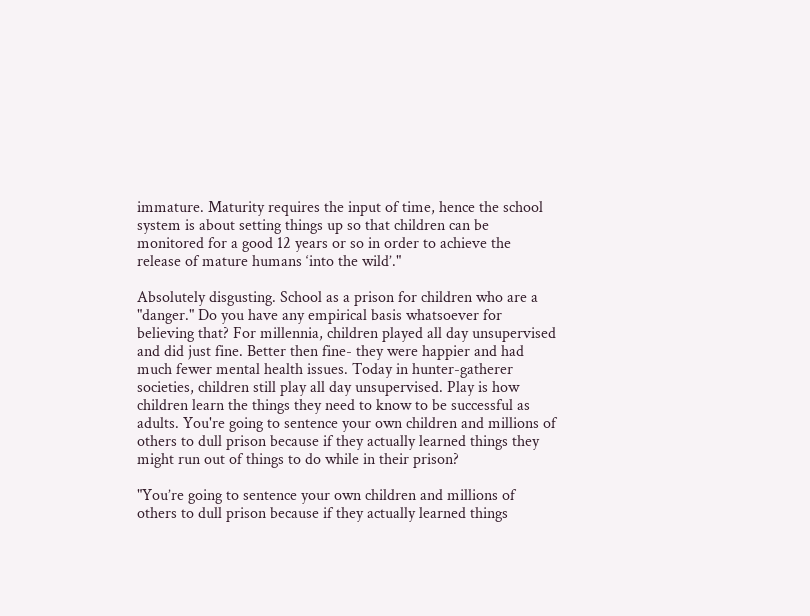immature. Maturity requires the input of time, hence the school system is about setting things up so that children can be monitored for a good 12 years or so in order to achieve the release of mature humans ‘into the wild’."

Absolutely disgusting. School as a prison for children who are a "danger." Do you have any empirical basis whatsoever for believing that? For millennia, children played all day unsupervised and did just fine. Better then fine- they were happier and had much fewer mental health issues. Today in hunter-gatherer societies, children still play all day unsupervised. Play is how children learn the things they need to know to be successful as adults. You're going to sentence your own children and millions of others to dull prison because if they actually learned things they might run out of things to do while in their prison?

"You’re going to sentence your own children and millions of others to dull prison because if they actually learned things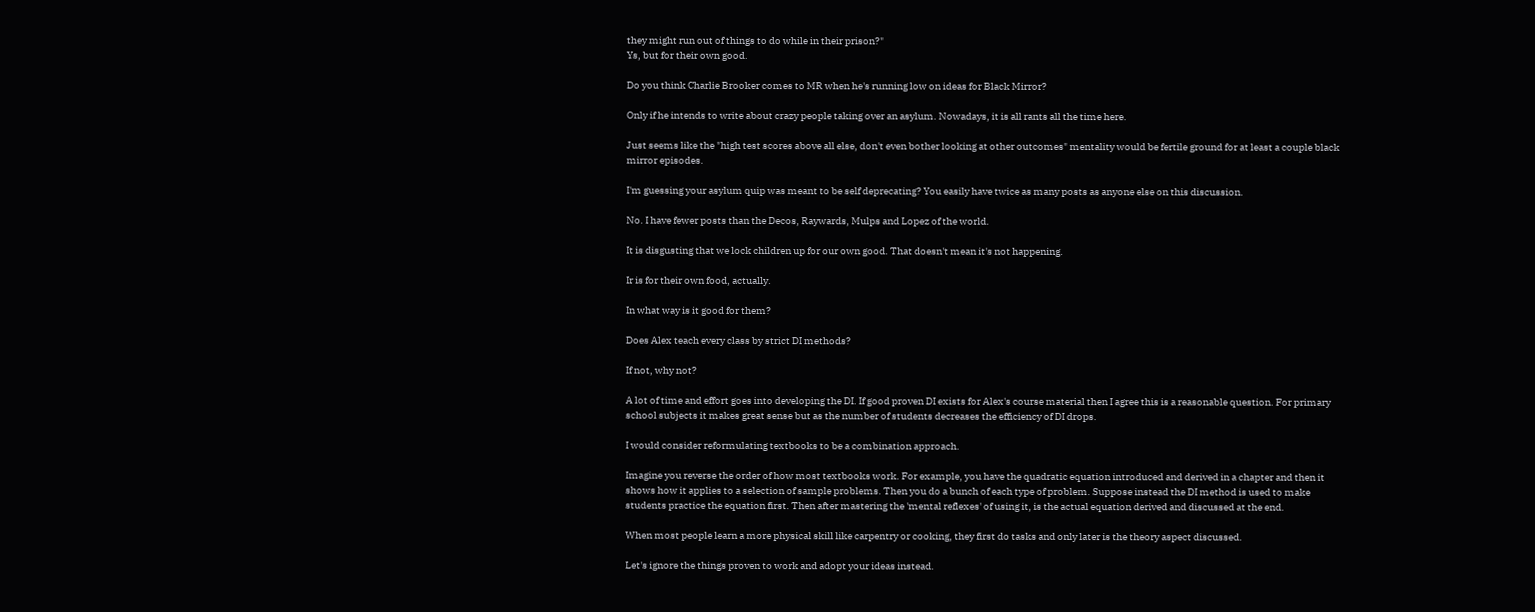they might run out of things to do while in their prison?"
Ys, but for their own good.

Do you think Charlie Brooker comes to MR when he's running low on ideas for Black Mirror?

Only if he intends to write about crazy people taking over an asylum. Nowadays, it is all rants all the time here.

Just seems like the "high test scores above all else, don't even bother looking at other outcomes" mentality would be fertile ground for at least a couple black mirror episodes.

I'm guessing your asylum quip was meant to be self deprecating? You easily have twice as many posts as anyone else on this discussion.

No. I have fewer posts than the Decos, Raywards, Mulps and Lopez of the world.

It is disgusting that we lock children up for our own good. That doesn't mean it's not happening.

Ir is for their own food, actually.

In what way is it good for them?

Does Alex teach every class by strict DI methods?

If not, why not?

A lot of time and effort goes into developing the DI. If good proven DI exists for Alex's course material then I agree this is a reasonable question. For primary school subjects it makes great sense but as the number of students decreases the efficiency of DI drops.

I would consider reformulating textbooks to be a combination approach.

Imagine you reverse the order of how most textbooks work. For example, you have the quadratic equation introduced and derived in a chapter and then it shows how it applies to a selection of sample problems. Then you do a bunch of each type of problem. Suppose instead the DI method is used to make students practice the equation first. Then after mastering the 'mental reflexes' of using it, is the actual equation derived and discussed at the end.

When most people learn a more physical skill like carpentry or cooking, they first do tasks and only later is the theory aspect discussed.

Let's ignore the things proven to work and adopt your ideas instead.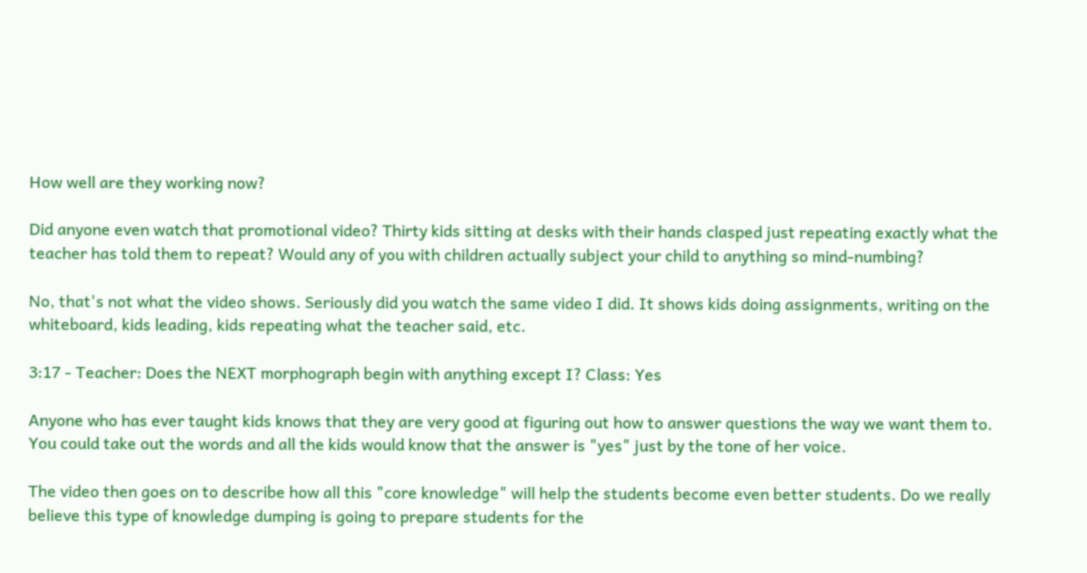How well are they working now?

Did anyone even watch that promotional video? Thirty kids sitting at desks with their hands clasped just repeating exactly what the teacher has told them to repeat? Would any of you with children actually subject your child to anything so mind-numbing?

No, that's not what the video shows. Seriously did you watch the same video I did. It shows kids doing assignments, writing on the whiteboard, kids leading, kids repeating what the teacher said, etc.

3:17 - Teacher: Does the NEXT morphograph begin with anything except I? Class: Yes

Anyone who has ever taught kids knows that they are very good at figuring out how to answer questions the way we want them to. You could take out the words and all the kids would know that the answer is "yes" just by the tone of her voice.

The video then goes on to describe how all this "core knowledge" will help the students become even better students. Do we really believe this type of knowledge dumping is going to prepare students for the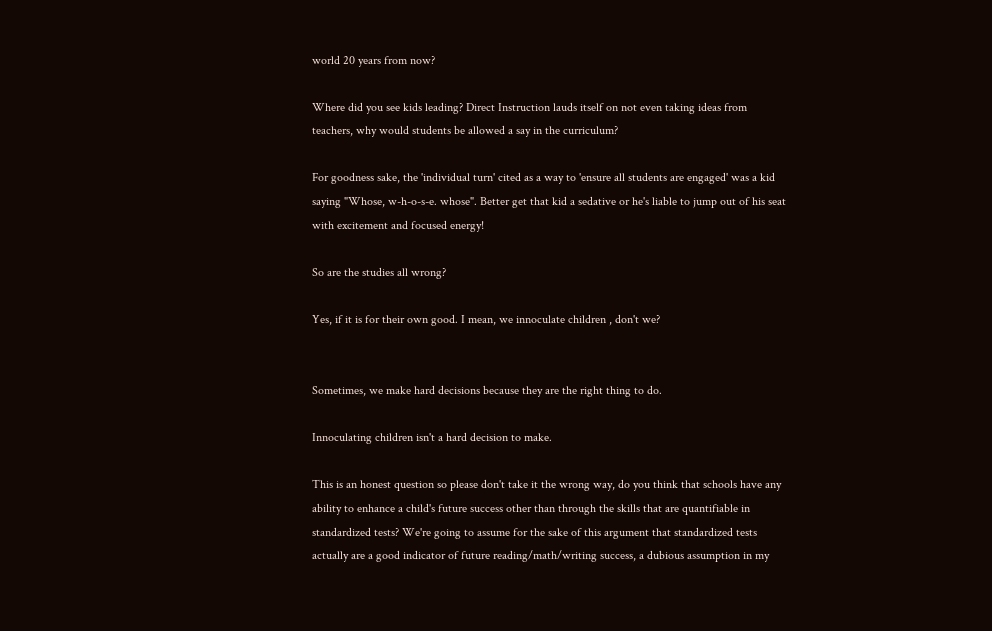world 20 years from now?

Where did you see kids leading? Direct Instruction lauds itself on not even taking ideas from teachers, why would students be allowed a say in the curriculum?

For goodness sake, the 'individual turn' cited as a way to 'ensure all students are engaged' was a kid saying "Whose, w-h-o-s-e. whose". Better get that kid a sedative or he's liable to jump out of his seat with excitement and focused energy!

So are the studies all wrong?

Yes, if it is for their own good. I mean, we innoculate children , don't we?


Sometimes, we make hard decisions because they are the right thing to do.

Innoculating children isn't a hard decision to make.

This is an honest question so please don't take it the wrong way, do you think that schools have any ability to enhance a child's future success other than through the skills that are quantifiable in standardized tests? We're going to assume for the sake of this argument that standardized tests actually are a good indicator of future reading/math/writing success, a dubious assumption in my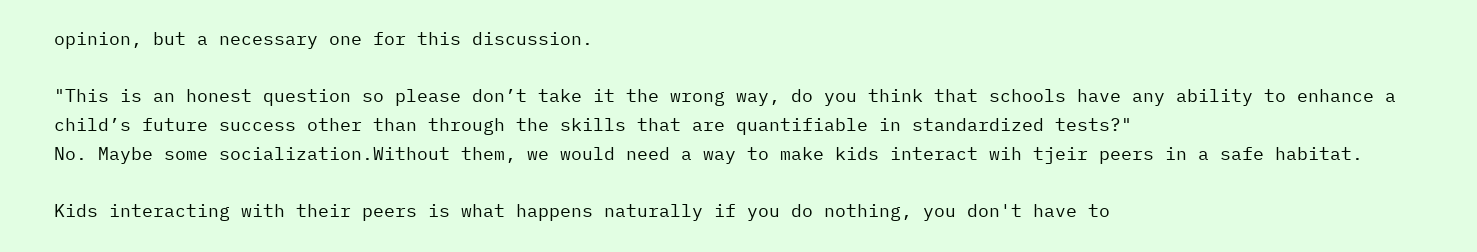opinion, but a necessary one for this discussion.

"This is an honest question so please don’t take it the wrong way, do you think that schools have any ability to enhance a child’s future success other than through the skills that are quantifiable in standardized tests?"
No. Maybe some socialization.Without them, we would need a way to make kids interact wih tjeir peers in a safe habitat.

Kids interacting with their peers is what happens naturally if you do nothing, you don't have to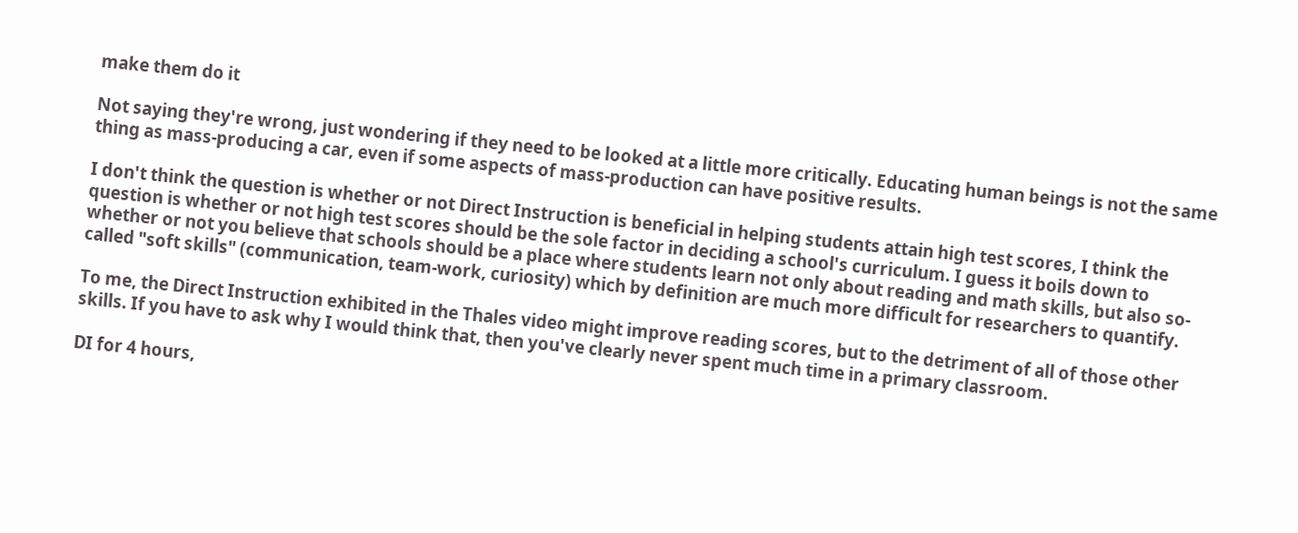make them do it

Not saying they're wrong, just wondering if they need to be looked at a little more critically. Educating human beings is not the same thing as mass-producing a car, even if some aspects of mass-production can have positive results.

I don't think the question is whether or not Direct Instruction is beneficial in helping students attain high test scores, I think the question is whether or not high test scores should be the sole factor in deciding a school's curriculum. I guess it boils down to whether or not you believe that schools should be a place where students learn not only about reading and math skills, but also so-called "soft skills" (communication, team-work, curiosity) which by definition are much more difficult for researchers to quantify.

To me, the Direct Instruction exhibited in the Thales video might improve reading scores, but to the detriment of all of those other skills. If you have to ask why I would think that, then you've clearly never spent much time in a primary classroom.

DI for 4 hours,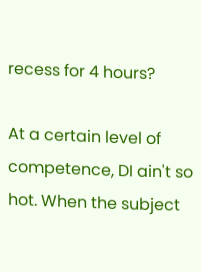recess for 4 hours?

At a certain level of competence, DI ain't so hot. When the subject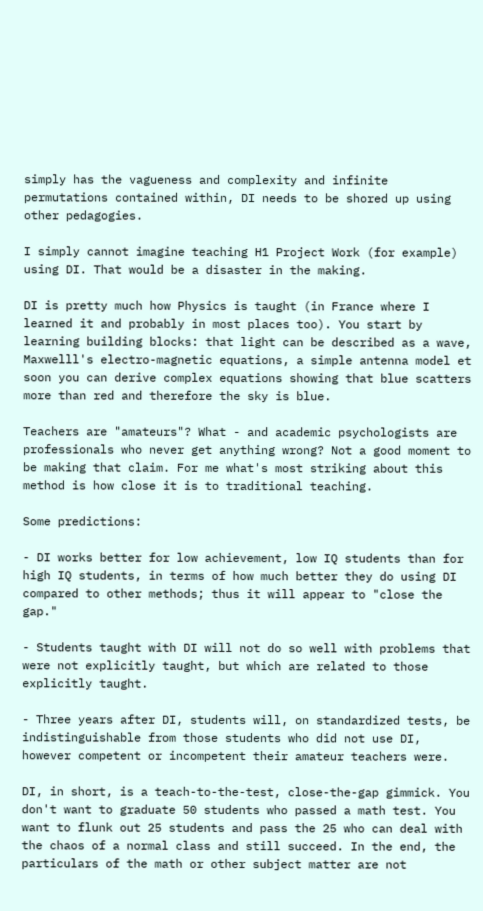simply has the vagueness and complexity and infinite permutations contained within, DI needs to be shored up using other pedagogies.

I simply cannot imagine teaching H1 Project Work (for example) using DI. That would be a disaster in the making.

DI is pretty much how Physics is taught (in France where I learned it and probably in most places too). You start by learning building blocks: that light can be described as a wave, Maxwelll's electro-magnetic equations, a simple antenna model et soon you can derive complex equations showing that blue scatters more than red and therefore the sky is blue.

Teachers are "amateurs"? What - and academic psychologists are professionals who never get anything wrong? Not a good moment to be making that claim. For me what's most striking about this method is how close it is to traditional teaching.

Some predictions:

- DI works better for low achievement, low IQ students than for high IQ students, in terms of how much better they do using DI compared to other methods; thus it will appear to "close the gap."

- Students taught with DI will not do so well with problems that were not explicitly taught, but which are related to those explicitly taught.

- Three years after DI, students will, on standardized tests, be indistinguishable from those students who did not use DI, however competent or incompetent their amateur teachers were.

DI, in short, is a teach-to-the-test, close-the-gap gimmick. You don't want to graduate 50 students who passed a math test. You want to flunk out 25 students and pass the 25 who can deal with the chaos of a normal class and still succeed. In the end, the particulars of the math or other subject matter are not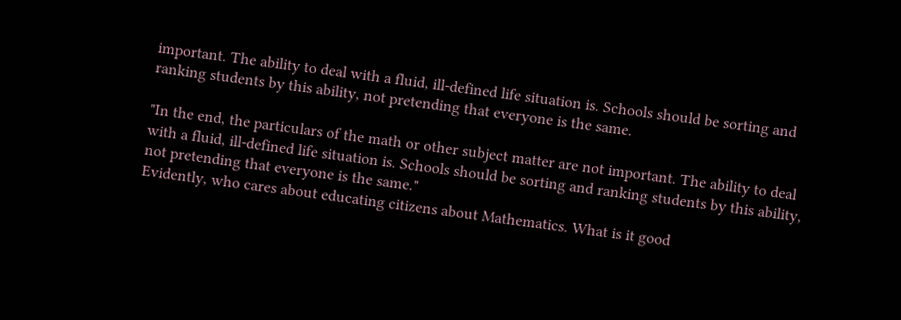important. The ability to deal with a fluid, ill-defined life situation is. Schools should be sorting and ranking students by this ability, not pretending that everyone is the same.

"In the end, the particulars of the math or other subject matter are not important. The ability to deal with a fluid, ill-defined life situation is. Schools should be sorting and ranking students by this ability, not pretending that everyone is the same."
Evidently, who cares about educating citizens about Mathematics. What is it good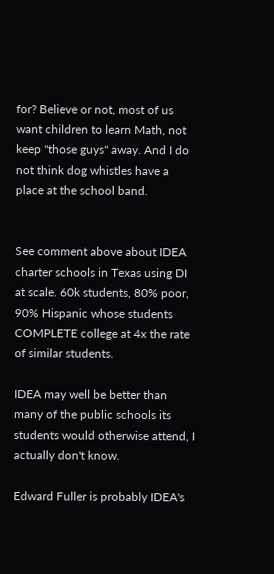for? Believe or not, most of us want children to learn Math, not keep "those guys" away. And I do not think dog whistles have a place at the school band.


See comment above about IDEA charter schools in Texas using DI at scale. 60k students, 80% poor, 90% Hispanic whose students COMPLETE college at 4x the rate of similar students.

IDEA may well be better than many of the public schools its students would otherwise attend, I actually don't know.

Edward Fuller is probably IDEA's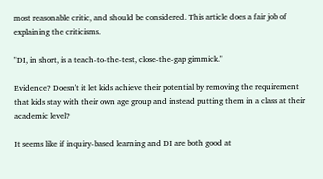most reasonable critic, and should be considered. This article does a fair job of explaining the criticisms.

"DI, in short, is a teach-to-the-test, close-the-gap gimmick."

Evidence? Doesn't it let kids achieve their potential by removing the requirement that kids stay with their own age group and instead putting them in a class at their academic level?

It seems like if inquiry-based learning and DI are both good at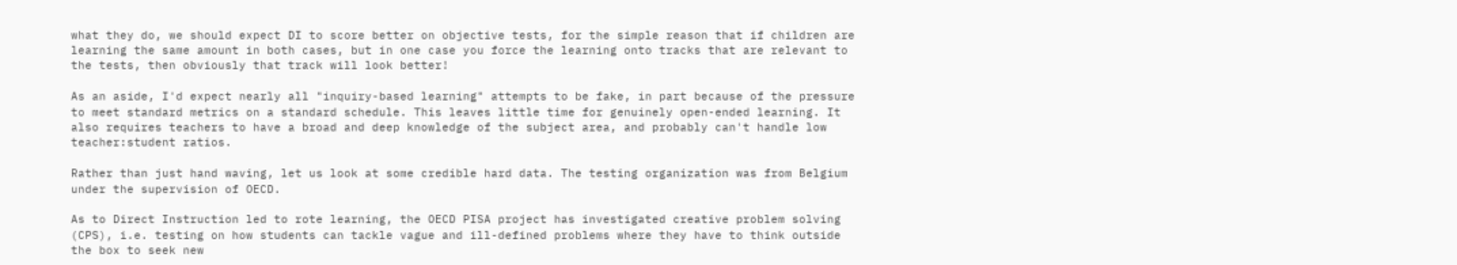what they do, we should expect DI to score better on objective tests, for the simple reason that if children are learning the same amount in both cases, but in one case you force the learning onto tracks that are relevant to the tests, then obviously that track will look better!

As an aside, I'd expect nearly all "inquiry-based learning" attempts to be fake, in part because of the pressure to meet standard metrics on a standard schedule. This leaves little time for genuinely open-ended learning. It also requires teachers to have a broad and deep knowledge of the subject area, and probably can't handle low teacher:student ratios.

Rather than just hand waving, let us look at some credible hard data. The testing organization was from Belgium under the supervision of OECD.

As to Direct Instruction led to rote learning, the OECD PISA project has investigated creative problem solving (CPS), i.e. testing on how students can tackle vague and ill-defined problems where they have to think outside the box to seek new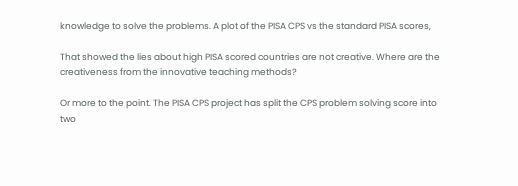knowledge to solve the problems. A plot of the PISA CPS vs the standard PISA scores,

That showed the lies about high PISA scored countries are not creative. Where are the creativeness from the innovative teaching methods?

Or more to the point. The PISA CPS project has split the CPS problem solving score into two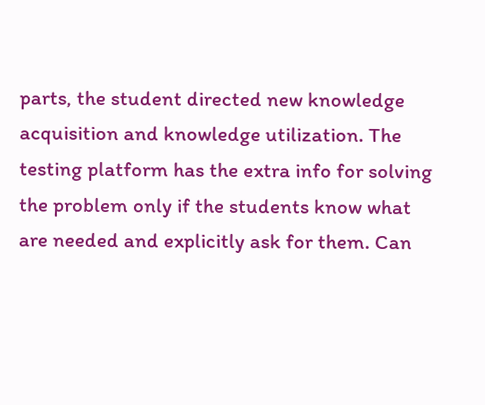parts, the student directed new knowledge acquisition and knowledge utilization. The testing platform has the extra info for solving the problem only if the students know what are needed and explicitly ask for them. Can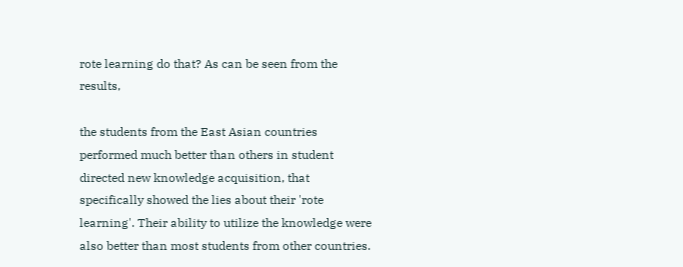rote learning do that? As can be seen from the results,

the students from the East Asian countries performed much better than others in student directed new knowledge acquisition, that specifically showed the lies about their 'rote learning'. Their ability to utilize the knowledge were also better than most students from other countries.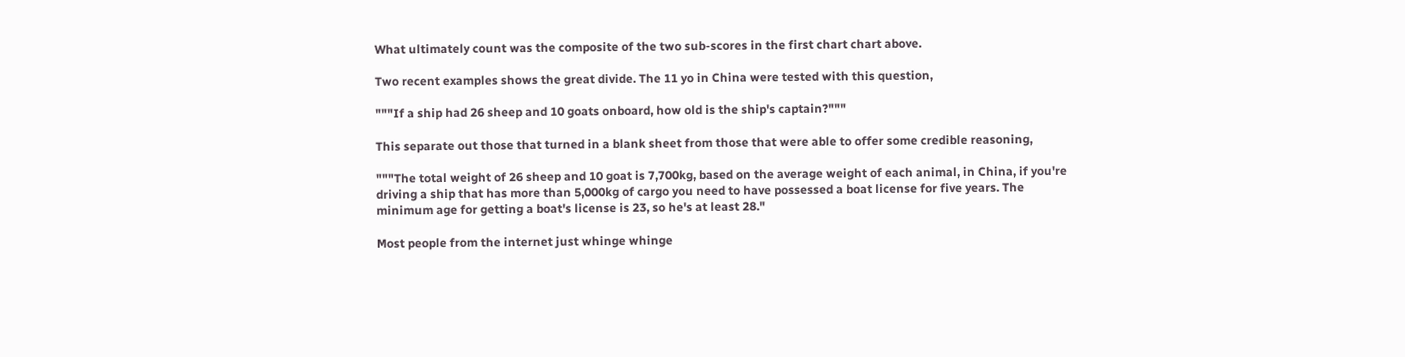What ultimately count was the composite of the two sub-scores in the first chart chart above.

Two recent examples shows the great divide. The 11 yo in China were tested with this question,

"""If a ship had 26 sheep and 10 goats onboard, how old is the ship's captain?"""

This separate out those that turned in a blank sheet from those that were able to offer some credible reasoning,

"""The total weight of 26 sheep and 10 goat is 7,700kg, based on the average weight of each animal, in China, if you're driving a ship that has more than 5,000kg of cargo you need to have possessed a boat license for five years. The minimum age for getting a boat's license is 23, so he's at least 28."

Most people from the internet just whinge whinge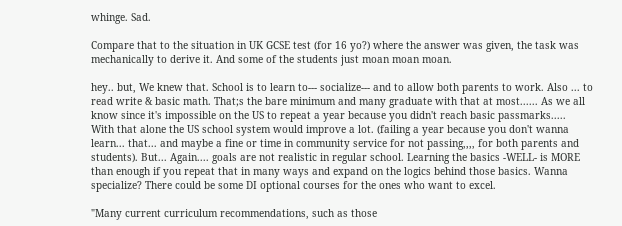whinge. Sad.

Compare that to the situation in UK GCSE test (for 16 yo?) where the answer was given, the task was mechanically to derive it. And some of the students just moan moan moan.

hey.. but, We knew that. School is to learn to--- socialize--- and to allow both parents to work. Also ... to read write & basic math. That;s the bare minimum and many graduate with that at most...... As we all know since it's impossible on the US to repeat a year because you didn't reach basic passmarks.....
With that alone the US school system would improve a lot. (failing a year because you don't wanna learn... that... and maybe a fine or time in community service for not passing,,,, for both parents and students). But... Again.... goals are not realistic in regular school. Learning the basics -WELL- is MORE than enough if you repeat that in many ways and expand on the logics behind those basics. Wanna specialize? There could be some DI optional courses for the ones who want to excel.

"Many current curriculum recommendations, such as those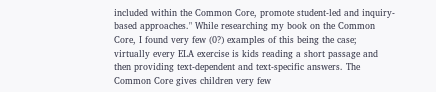included within the Common Core, promote student-led and inquiry-based approaches." While researching my book on the Common Core, I found very few (0?) examples of this being the case; virtually every ELA exercise is kids reading a short passage and then providing text-dependent and text-specific answers. The Common Core gives children very few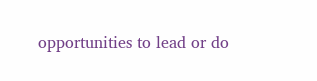opportunities to lead or do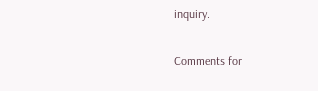inquiry.

Comments for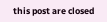this post are closed